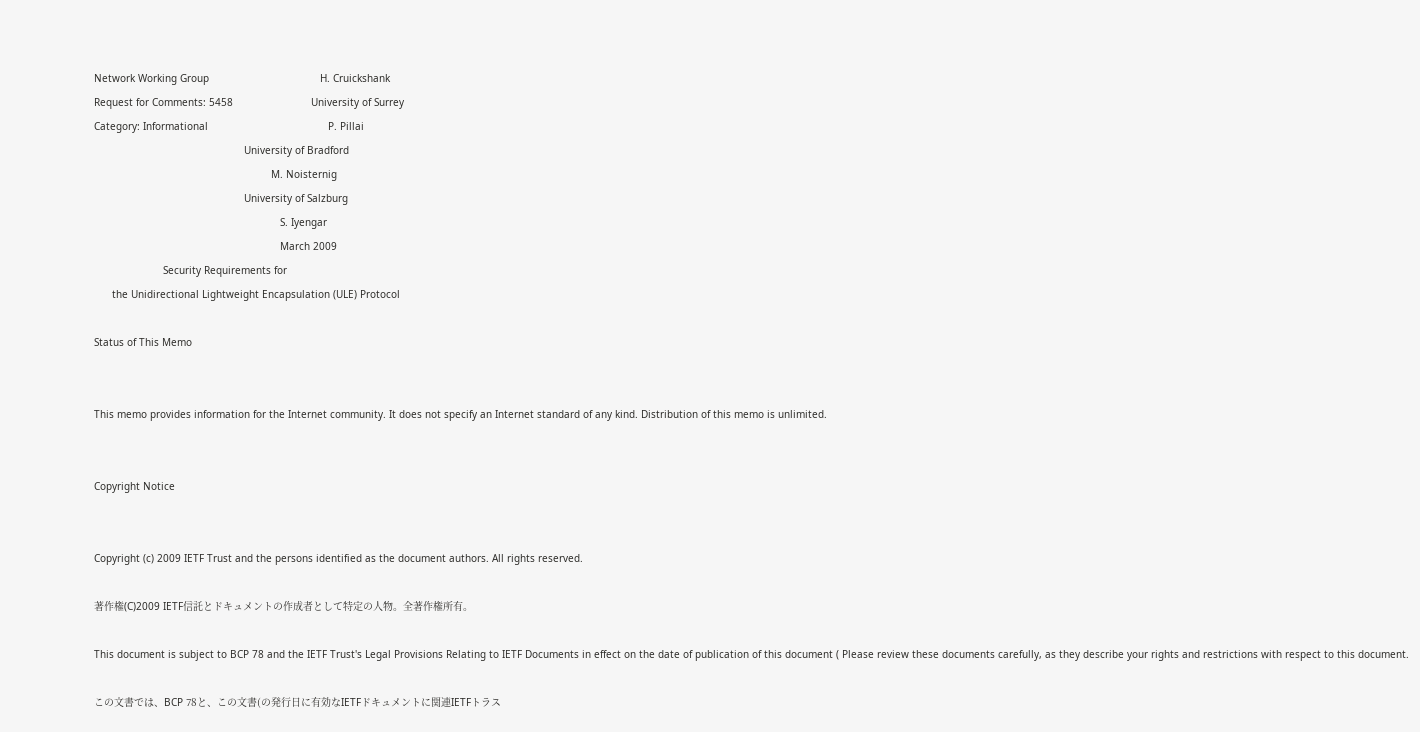Network Working Group                                     H. Cruickshank
Request for Comments: 5458                          University of Surrey
Category: Informational                                        P. Pillai
                                                  University of Bradford
                                                           M. Noisternig
                                                  University of Salzburg
                                                              S. Iyengar
                                                              March 2009
                       Security Requirements for
      the Unidirectional Lightweight Encapsulation (ULE) Protocol

Status of This Memo


This memo provides information for the Internet community. It does not specify an Internet standard of any kind. Distribution of this memo is unlimited.


Copyright Notice


Copyright (c) 2009 IETF Trust and the persons identified as the document authors. All rights reserved.

著作権(C)2009 IETF信託とドキュメントの作成者として特定の人物。全著作権所有。

This document is subject to BCP 78 and the IETF Trust's Legal Provisions Relating to IETF Documents in effect on the date of publication of this document ( Please review these documents carefully, as they describe your rights and restrictions with respect to this document.

この文書では、BCP 78と、この文書(の発行日に有効なIETFドキュメントに関連IETFトラス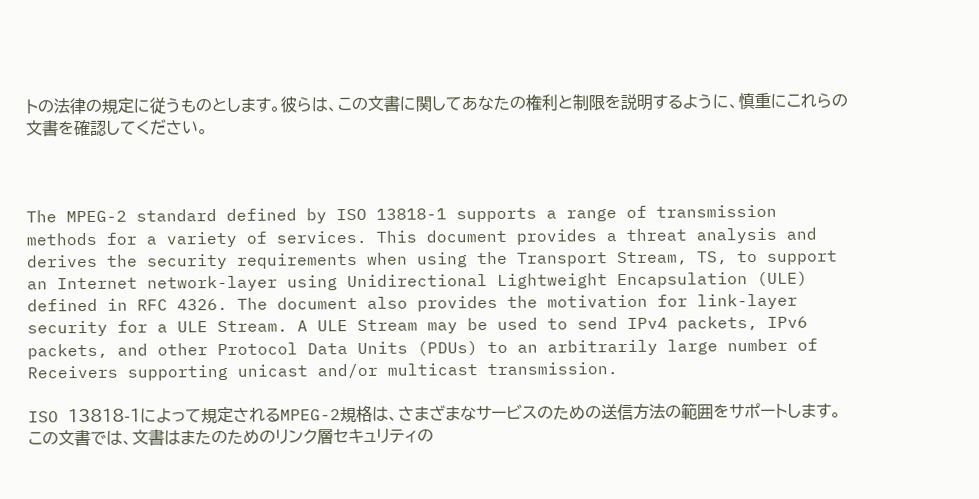トの法律の規定に従うものとします。彼らは、この文書に関してあなたの権利と制限を説明するように、慎重にこれらの文書を確認してください。



The MPEG-2 standard defined by ISO 13818-1 supports a range of transmission methods for a variety of services. This document provides a threat analysis and derives the security requirements when using the Transport Stream, TS, to support an Internet network-layer using Unidirectional Lightweight Encapsulation (ULE) defined in RFC 4326. The document also provides the motivation for link-layer security for a ULE Stream. A ULE Stream may be used to send IPv4 packets, IPv6 packets, and other Protocol Data Units (PDUs) to an arbitrarily large number of Receivers supporting unicast and/or multicast transmission.

ISO 13818-1によって規定されるMPEG-2規格は、さまざまなサービスのための送信方法の範囲をサポートします。この文書では、文書はまたのためのリンク層セキュリティの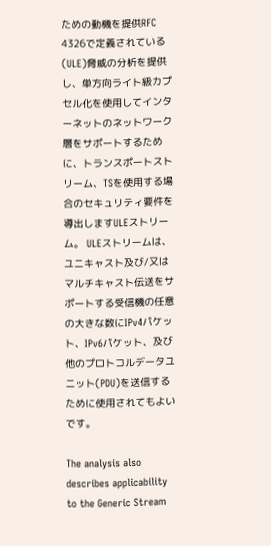ための動機を提供RFC 4326で定義されている(ULE)脅威の分析を提供し、単方向ライト級カプセル化を使用してインターネットのネットワーク層をサポートするために、トランスポートストリーム、TSを使用する場合のセキュリティ要件を導出しますULEストリーム。 ULEストリームは、ユニキャスト及び/又はマルチキャスト伝送をサポートする受信機の任意の大きな数にIPv4パケット、IPv6パケット、及び他のプロトコルデータユニット(PDU)を送信するために使用されてもよいです。

The analysis also describes applicability to the Generic Stream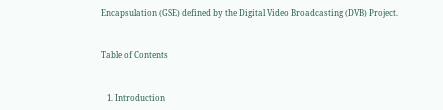Encapsulation (GSE) defined by the Digital Video Broadcasting (DVB) Project.


Table of Contents


   1. Introduction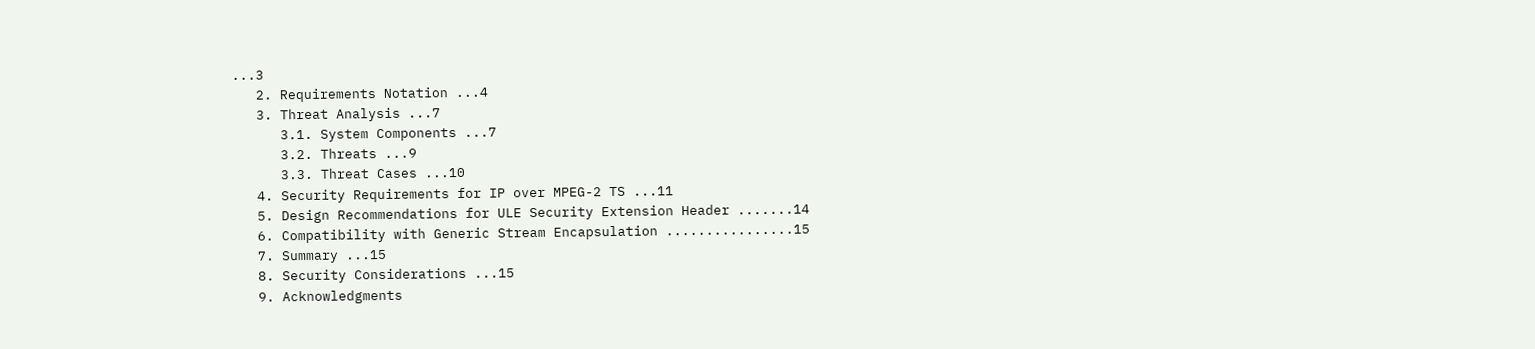...3
   2. Requirements Notation ...4
   3. Threat Analysis ...7
      3.1. System Components ...7
      3.2. Threats ...9
      3.3. Threat Cases ...10
   4. Security Requirements for IP over MPEG-2 TS ...11
   5. Design Recommendations for ULE Security Extension Header .......14
   6. Compatibility with Generic Stream Encapsulation ................15
   7. Summary ...15
   8. Security Considerations ...15
   9. Acknowledgments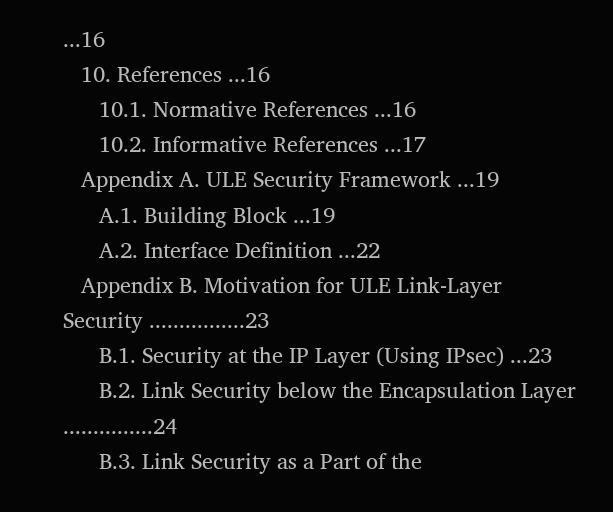...16
   10. References ...16
      10.1. Normative References ...16
      10.2. Informative References ...17
   Appendix A. ULE Security Framework ...19
      A.1. Building Block ...19
      A.2. Interface Definition ...22
   Appendix B. Motivation for ULE Link-Layer Security ................23
      B.1. Security at the IP Layer (Using IPsec) ...23
      B.2. Link Security below the Encapsulation Layer ...............24
      B.3. Link Security as a Part of the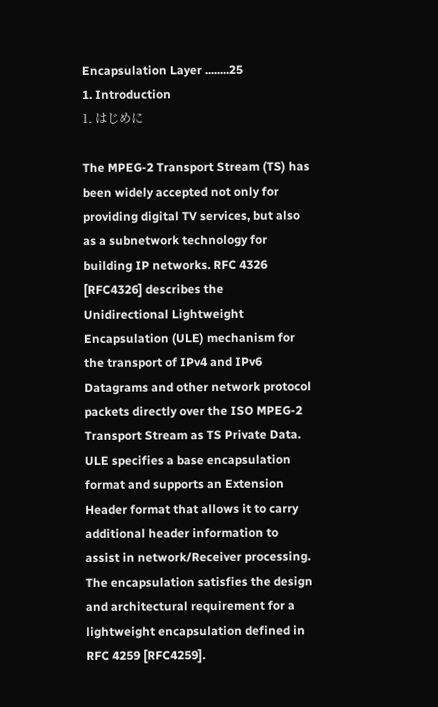Encapsulation Layer ........25
1. Introduction
1. はじめに

The MPEG-2 Transport Stream (TS) has been widely accepted not only for providing digital TV services, but also as a subnetwork technology for building IP networks. RFC 4326 [RFC4326] describes the Unidirectional Lightweight Encapsulation (ULE) mechanism for the transport of IPv4 and IPv6 Datagrams and other network protocol packets directly over the ISO MPEG-2 Transport Stream as TS Private Data. ULE specifies a base encapsulation format and supports an Extension Header format that allows it to carry additional header information to assist in network/Receiver processing. The encapsulation satisfies the design and architectural requirement for a lightweight encapsulation defined in RFC 4259 [RFC4259].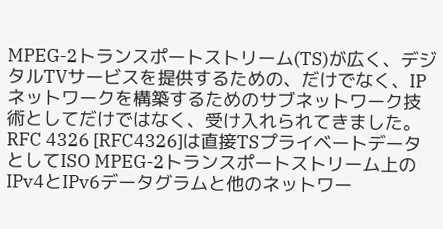MPEG-2トランスポートストリーム(TS)が広く、デジタルTVサービスを提供するための、だけでなく、IPネットワークを構築するためのサブネットワーク技術としてだけではなく、受け入れられてきました。 RFC 4326 [RFC4326]は直接TSプライベートデータとしてISO MPEG-2トランスポートストリーム上のIPv4とIPv6データグラムと他のネットワー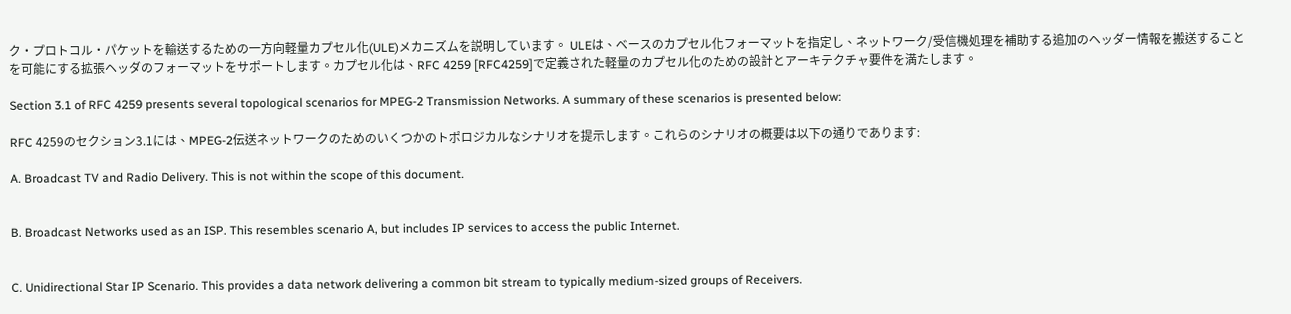ク・プロトコル・パケットを輸送するための一方向軽量カプセル化(ULE)メカニズムを説明しています。 ULEは、ベースのカプセル化フォーマットを指定し、ネットワーク/受信機処理を補助する追加のヘッダー情報を搬送することを可能にする拡張ヘッダのフォーマットをサポートします。カプセル化は、RFC 4259 [RFC4259]で定義された軽量のカプセル化のための設計とアーキテクチャ要件を満たします。

Section 3.1 of RFC 4259 presents several topological scenarios for MPEG-2 Transmission Networks. A summary of these scenarios is presented below:

RFC 4259のセクション3.1には、MPEG-2伝送ネットワークのためのいくつかのトポロジカルなシナリオを提示します。これらのシナリオの概要は以下の通りであります:

A. Broadcast TV and Radio Delivery. This is not within the scope of this document.


B. Broadcast Networks used as an ISP. This resembles scenario A, but includes IP services to access the public Internet.


C. Unidirectional Star IP Scenario. This provides a data network delivering a common bit stream to typically medium-sized groups of Receivers.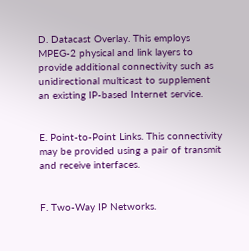D. Datacast Overlay. This employs MPEG-2 physical and link layers to provide additional connectivity such as unidirectional multicast to supplement an existing IP-based Internet service.


E. Point-to-Point Links. This connectivity may be provided using a pair of transmit and receive interfaces.


F. Two-Way IP Networks.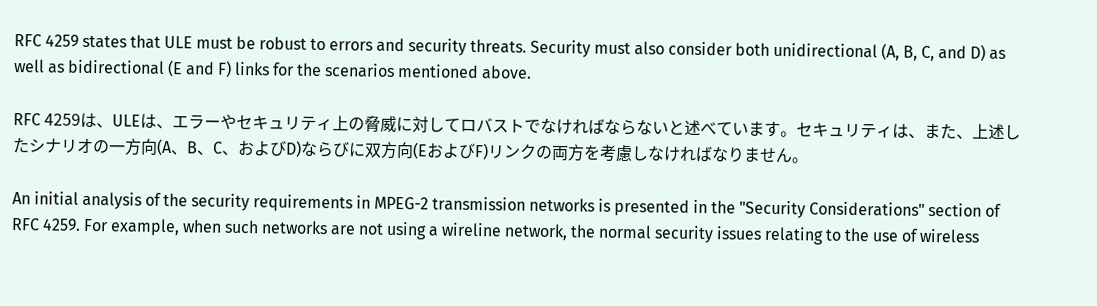RFC 4259 states that ULE must be robust to errors and security threats. Security must also consider both unidirectional (A, B, C, and D) as well as bidirectional (E and F) links for the scenarios mentioned above.

RFC 4259は、ULEは、エラーやセキュリティ上の脅威に対してロバストでなければならないと述べています。セキュリティは、また、上述したシナリオの一方向(A、B、C、およびD)ならびに双方向(EおよびF)リンクの両方を考慮しなければなりません。

An initial analysis of the security requirements in MPEG-2 transmission networks is presented in the "Security Considerations" section of RFC 4259. For example, when such networks are not using a wireline network, the normal security issues relating to the use of wireless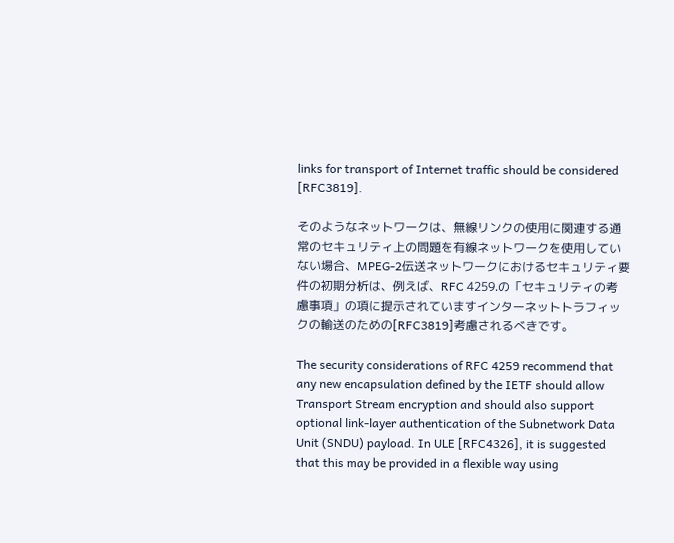links for transport of Internet traffic should be considered [RFC3819].

そのようなネットワークは、無線リンクの使用に関連する通常のセキュリティ上の問題を有線ネットワークを使用していない場合、MPEG-2伝送ネットワークにおけるセキュリティ要件の初期分析は、例えば、RFC 4259.の「セキュリティの考慮事項」の項に提示されていますインターネットトラフィックの輸送のための[RFC3819]考慮されるべきです。

The security considerations of RFC 4259 recommend that any new encapsulation defined by the IETF should allow Transport Stream encryption and should also support optional link-layer authentication of the Subnetwork Data Unit (SNDU) payload. In ULE [RFC4326], it is suggested that this may be provided in a flexible way using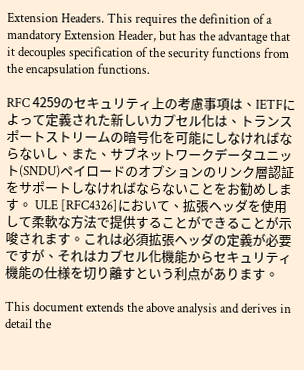Extension Headers. This requires the definition of a mandatory Extension Header, but has the advantage that it decouples specification of the security functions from the encapsulation functions.

RFC 4259のセキュリティ上の考慮事項は、IETFによって定義された新しいカプセル化は、トランスポートストリームの暗号化を可能にしなければならないし、また、サブネットワークデータユニット(SNDU)ペイロードのオプションのリンク層認証をサポートしなければならないことをお勧めします。 ULE [RFC4326]において、拡張ヘッダを使用して柔軟な方法で提供することができることが示唆されます。これは必須拡張ヘッダの定義が必要ですが、それはカプセル化機能からセキュリティ機能の仕様を切り離すという利点があります。

This document extends the above analysis and derives in detail the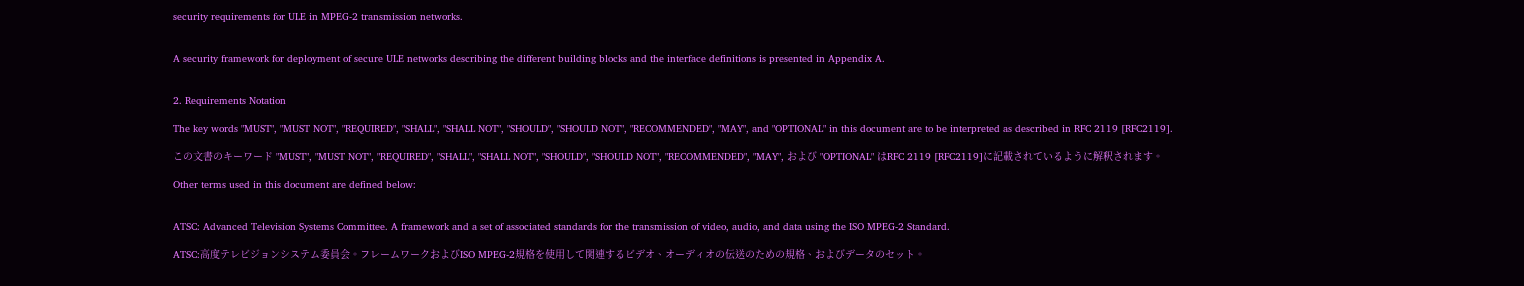security requirements for ULE in MPEG-2 transmission networks.


A security framework for deployment of secure ULE networks describing the different building blocks and the interface definitions is presented in Appendix A.


2. Requirements Notation

The key words "MUST", "MUST NOT", "REQUIRED", "SHALL", "SHALL NOT", "SHOULD", "SHOULD NOT", "RECOMMENDED", "MAY", and "OPTIONAL" in this document are to be interpreted as described in RFC 2119 [RFC2119].

この文書のキーワード "MUST", "MUST NOT", "REQUIRED", "SHALL", "SHALL NOT", "SHOULD", "SHOULD NOT", "RECOMMENDED", "MAY", および "OPTIONAL" はRFC 2119 [RFC2119]に記載されているように解釈されます。

Other terms used in this document are defined below:


ATSC: Advanced Television Systems Committee. A framework and a set of associated standards for the transmission of video, audio, and data using the ISO MPEG-2 Standard.

ATSC:高度テレビジョンシステム委員会。フレームワークおよびISO MPEG-2規格を使用して関連するビデオ、オーディオの伝送のための規格、およびデータのセット。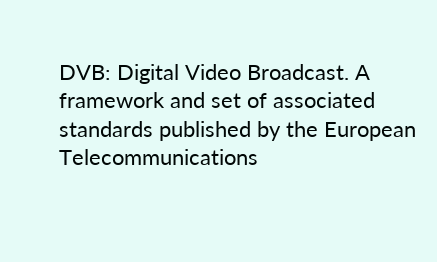DVB: Digital Video Broadcast. A framework and set of associated standards published by the European Telecommunications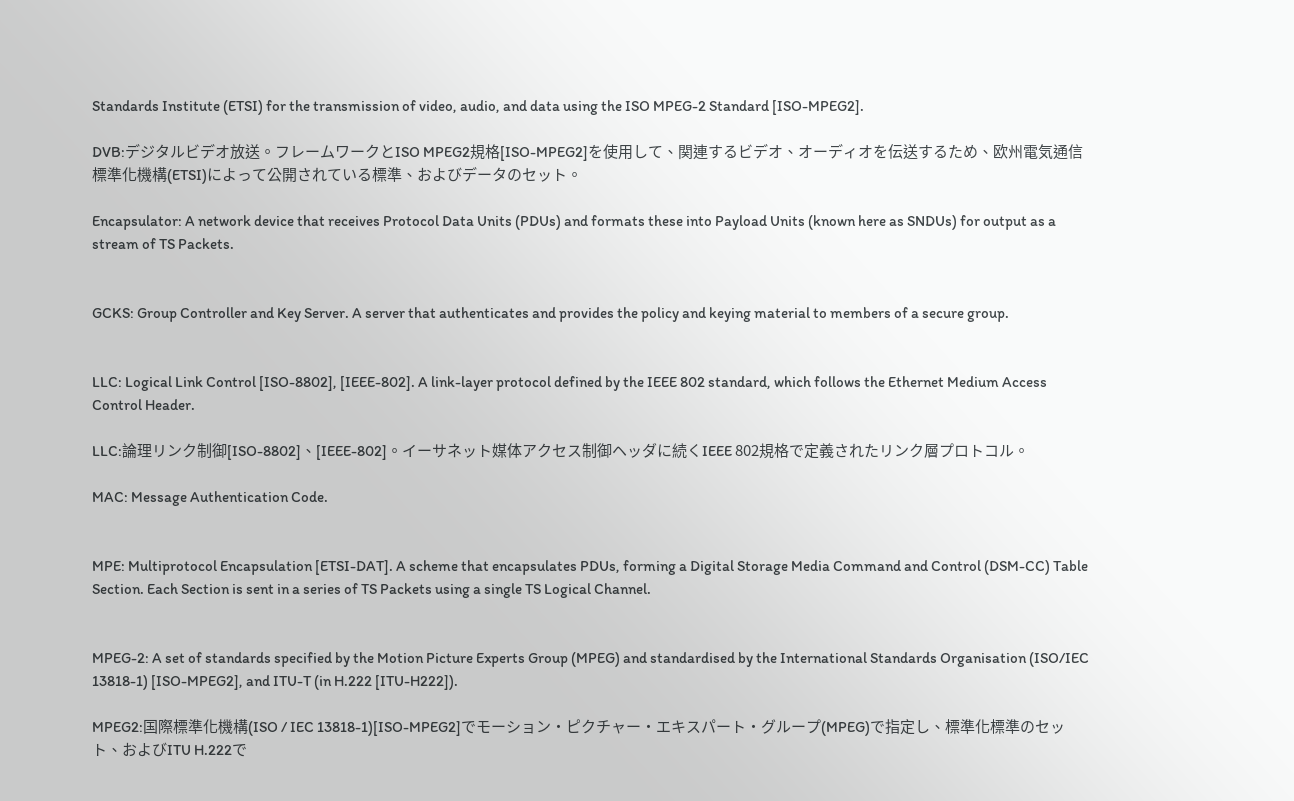Standards Institute (ETSI) for the transmission of video, audio, and data using the ISO MPEG-2 Standard [ISO-MPEG2].

DVB:デジタルビデオ放送。フレームワークとISO MPEG2規格[ISO-MPEG2]を使用して、関連するビデオ、オーディオを伝送するため、欧州電気通信標準化機構(ETSI)によって公開されている標準、およびデータのセット。

Encapsulator: A network device that receives Protocol Data Units (PDUs) and formats these into Payload Units (known here as SNDUs) for output as a stream of TS Packets.


GCKS: Group Controller and Key Server. A server that authenticates and provides the policy and keying material to members of a secure group.


LLC: Logical Link Control [ISO-8802], [IEEE-802]. A link-layer protocol defined by the IEEE 802 standard, which follows the Ethernet Medium Access Control Header.

LLC:論理リンク制御[ISO-8802]、[IEEE-802]。イーサネット媒体アクセス制御ヘッダに続くIEEE 802規格で定義されたリンク層プロトコル。

MAC: Message Authentication Code.


MPE: Multiprotocol Encapsulation [ETSI-DAT]. A scheme that encapsulates PDUs, forming a Digital Storage Media Command and Control (DSM-CC) Table Section. Each Section is sent in a series of TS Packets using a single TS Logical Channel.


MPEG-2: A set of standards specified by the Motion Picture Experts Group (MPEG) and standardised by the International Standards Organisation (ISO/IEC 13818-1) [ISO-MPEG2], and ITU-T (in H.222 [ITU-H222]).

MPEG2:国際標準化機構(ISO / IEC 13818-1)[ISO-MPEG2]でモーション・ピクチャー・エキスパート・グループ(MPEG)で指定し、標準化標準のセット、およびITU H.222で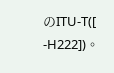のITU-T([ -H222])。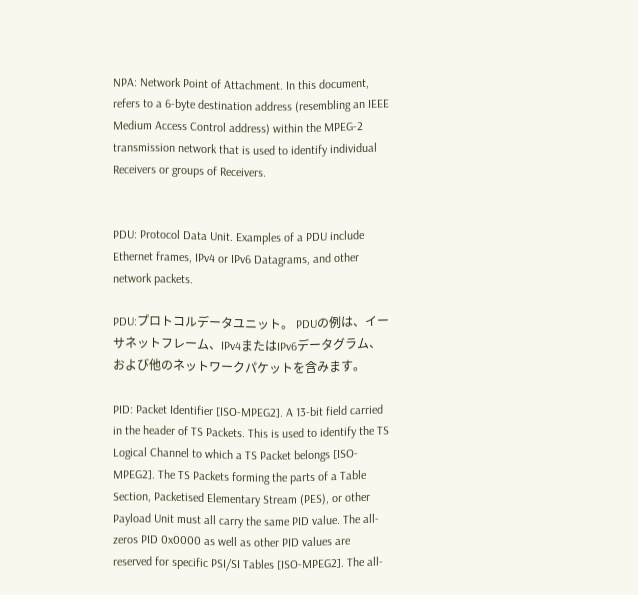NPA: Network Point of Attachment. In this document, refers to a 6-byte destination address (resembling an IEEE Medium Access Control address) within the MPEG-2 transmission network that is used to identify individual Receivers or groups of Receivers.


PDU: Protocol Data Unit. Examples of a PDU include Ethernet frames, IPv4 or IPv6 Datagrams, and other network packets.

PDU:プロトコルデータユニット。 PDUの例は、イーサネットフレーム、IPv4またはIPv6データグラム、および他のネットワークパケットを含みます。

PID: Packet Identifier [ISO-MPEG2]. A 13-bit field carried in the header of TS Packets. This is used to identify the TS Logical Channel to which a TS Packet belongs [ISO-MPEG2]. The TS Packets forming the parts of a Table Section, Packetised Elementary Stream (PES), or other Payload Unit must all carry the same PID value. The all-zeros PID 0x0000 as well as other PID values are reserved for specific PSI/SI Tables [ISO-MPEG2]. The all-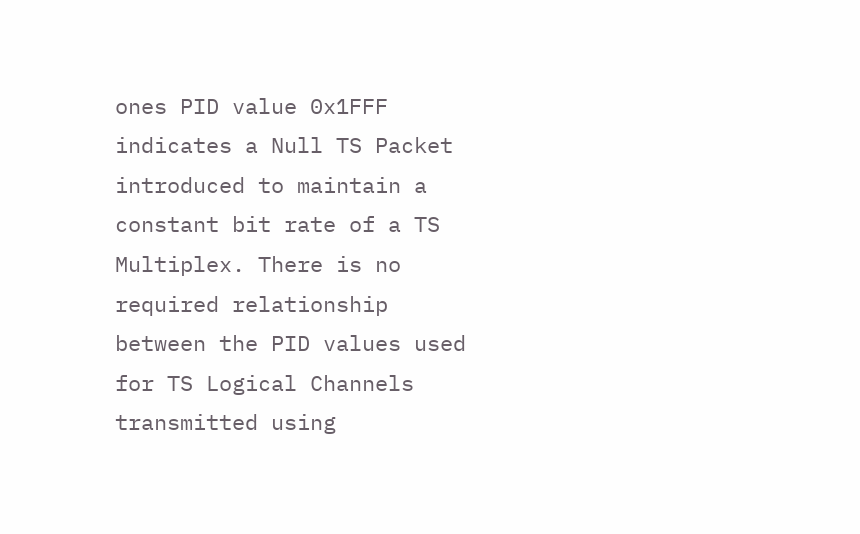ones PID value 0x1FFF indicates a Null TS Packet introduced to maintain a constant bit rate of a TS Multiplex. There is no required relationship between the PID values used for TS Logical Channels transmitted using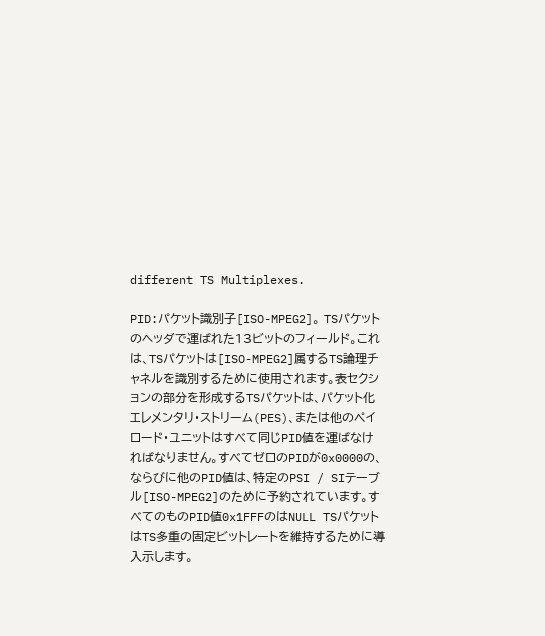different TS Multiplexes.

PID:パケット識別子[ISO-MPEG2]。 TSパケットのヘッダで運ばれた13ビットのフィールド。これは、TSパケットは[ISO-MPEG2]属するTS論理チャネルを識別するために使用されます。表セクションの部分を形成するTSパケットは、パケット化エレメンタリ・ストリーム(PES)、または他のペイロード・ユニットはすべて同じPID値を運ばなければなりません。すべてゼロのPIDが0x0000の、ならびに他のPID値は、特定のPSI / SIテーブル[ISO-MPEG2]のために予約されています。すべてのものPID値0x1FFFのはNULL TSパケットはTS多重の固定ビットレートを維持するために導入示します。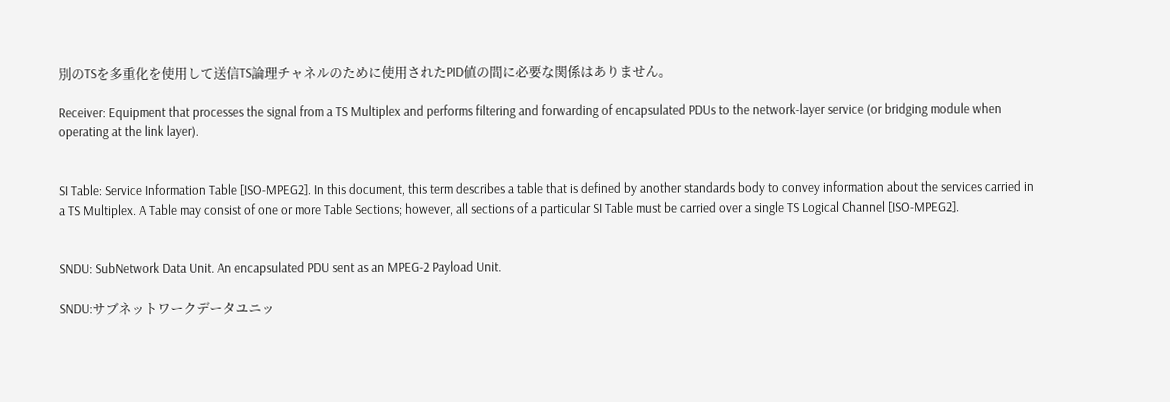別のTSを多重化を使用して送信TS論理チャネルのために使用されたPID値の間に必要な関係はありません。

Receiver: Equipment that processes the signal from a TS Multiplex and performs filtering and forwarding of encapsulated PDUs to the network-layer service (or bridging module when operating at the link layer).


SI Table: Service Information Table [ISO-MPEG2]. In this document, this term describes a table that is defined by another standards body to convey information about the services carried in a TS Multiplex. A Table may consist of one or more Table Sections; however, all sections of a particular SI Table must be carried over a single TS Logical Channel [ISO-MPEG2].


SNDU: SubNetwork Data Unit. An encapsulated PDU sent as an MPEG-2 Payload Unit.

SNDU:サブネットワークデータユニッ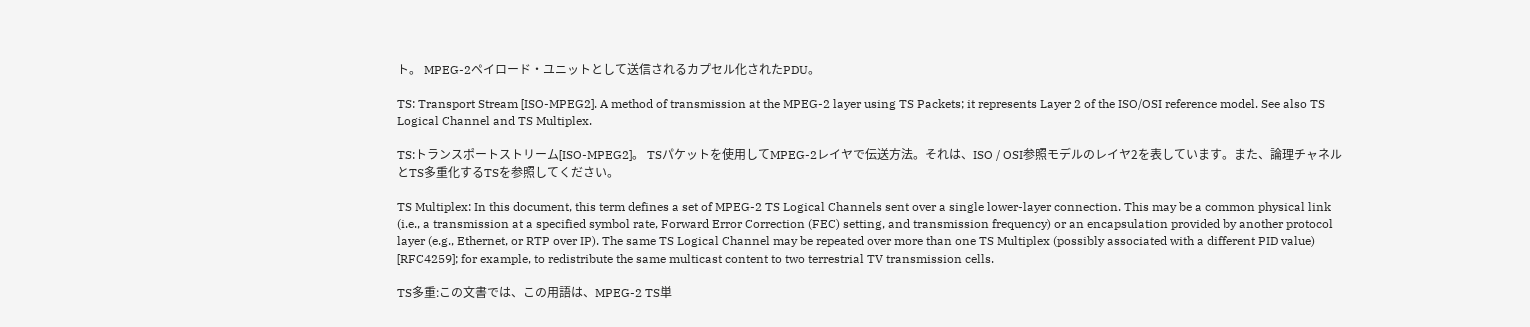ト。 MPEG-2ペイロード・ユニットとして送信されるカプセル化されたPDU。

TS: Transport Stream [ISO-MPEG2]. A method of transmission at the MPEG-2 layer using TS Packets; it represents Layer 2 of the ISO/OSI reference model. See also TS Logical Channel and TS Multiplex.

TS:トランスポートストリーム[ISO-MPEG2]。 TSパケットを使用してMPEG-2レイヤで伝送方法。それは、ISO / OSI参照モデルのレイヤ2を表しています。また、論理チャネルとTS多重化するTSを参照してください。

TS Multiplex: In this document, this term defines a set of MPEG-2 TS Logical Channels sent over a single lower-layer connection. This may be a common physical link (i.e., a transmission at a specified symbol rate, Forward Error Correction (FEC) setting, and transmission frequency) or an encapsulation provided by another protocol layer (e.g., Ethernet, or RTP over IP). The same TS Logical Channel may be repeated over more than one TS Multiplex (possibly associated with a different PID value) [RFC4259]; for example, to redistribute the same multicast content to two terrestrial TV transmission cells.

TS多重:この文書では、この用語は、MPEG-2 TS単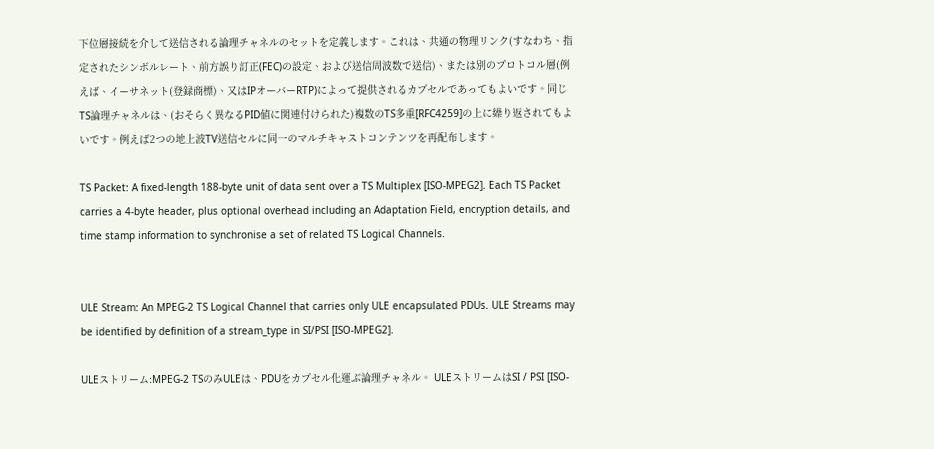下位層接続を介して送信される論理チャネルのセットを定義します。これは、共通の物理リンク(すなわち、指定されたシンボルレート、前方誤り訂正(FEC)の設定、および送信周波数で送信)、または別のプロトコル層(例えば、イーサネット(登録商標)、又はIPオーバーRTP)によって提供されるカプセルであってもよいです。同じTS論理チャネルは、(おそらく異なるPID値に関連付けられた)複数のTS多重[RFC4259]の上に繰り返されてもよいです。例えば2つの地上波TV送信セルに同一のマルチキャストコンテンツを再配布します。

TS Packet: A fixed-length 188-byte unit of data sent over a TS Multiplex [ISO-MPEG2]. Each TS Packet carries a 4-byte header, plus optional overhead including an Adaptation Field, encryption details, and time stamp information to synchronise a set of related TS Logical Channels.


ULE Stream: An MPEG-2 TS Logical Channel that carries only ULE encapsulated PDUs. ULE Streams may be identified by definition of a stream_type in SI/PSI [ISO-MPEG2].

ULEストリーム:MPEG-2 TSのみULEは、PDUをカプセル化運ぶ論理チャネル。 ULEストリームはSI / PSI [ISO-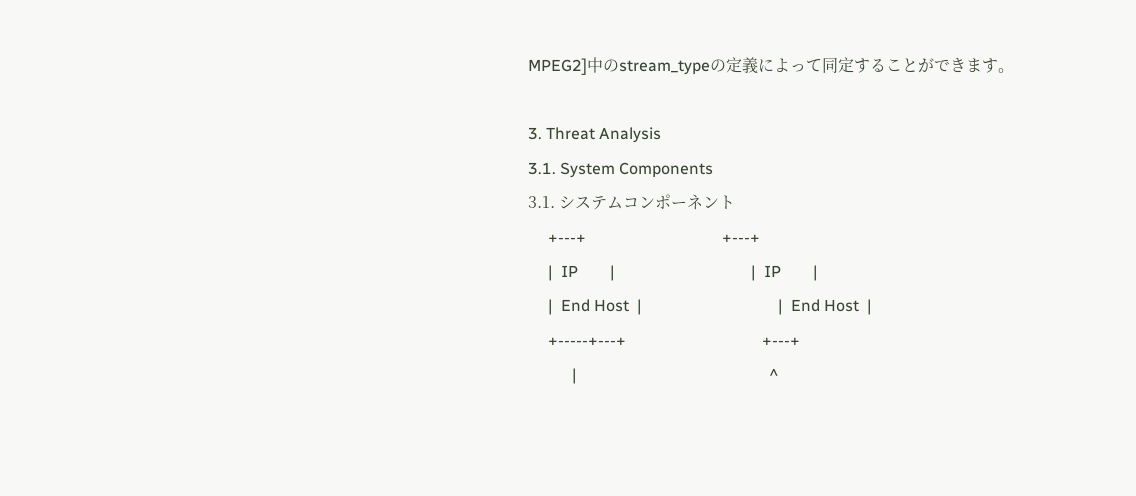MPEG2]中のstream_typeの定義によって同定することができます。

3. Threat Analysis
3.1. System Components
3.1. システムコンポーネント
     +---+                                  +---+
     |  IP        |                                  |  IP        |
     |  End Host  |                                  |  End Host  |
     +-----+---+                                  +---+
           |                                                ^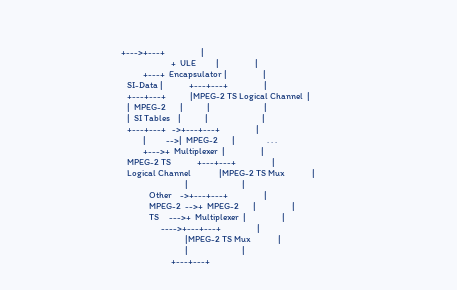+--->+---+                  |
                         +  ULE          |                  |
           +---+  Encapsulator |                  |
   SI-Data |             +---+---+                  |
   +---+---+            |MPEG-2 TS Logical Channel  |
   |  MPEG-2       |            |                           |
   |  SI Tables    |            |                           |
   +---+---+   ->+---+---+                  |
           |          -->|  MPEG-2       |                . . .
           +--->+  Multiplexer  |                  |
   MPEG-2 TS             +---+---+                  |
   Logical Channel              |MPEG-2 TS Mux              |
                                |                           |
              Other    ->+---+---+                  |
              MPEG-2  -->+  MPEG-2       |                  |
              TS     --->+  Multiplexer  |                  |
                    ---->+---+---+                  |
                                |MPEG-2 TS Mux              |
                                |                           |
                         +---+---+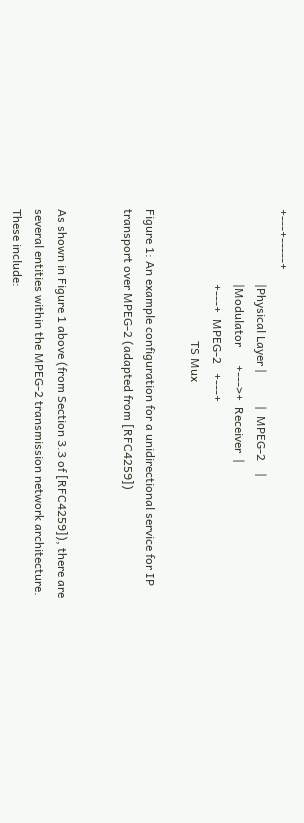+---+-----+
                         |Physical Layer |           |  MPEG-2    |
                         |Modulator      +--->+  Receiver  |
                         +---+  MPEG-2   +---+
                                            TS Mux

Figure 1: An example configuration for a unidirectional service for IP transport over MPEG-2 (adapted from [RFC4259])


As shown in Figure 1 above (from Section 3.3 of [RFC4259]), there are several entities within the MPEG-2 transmission network architecture. These include: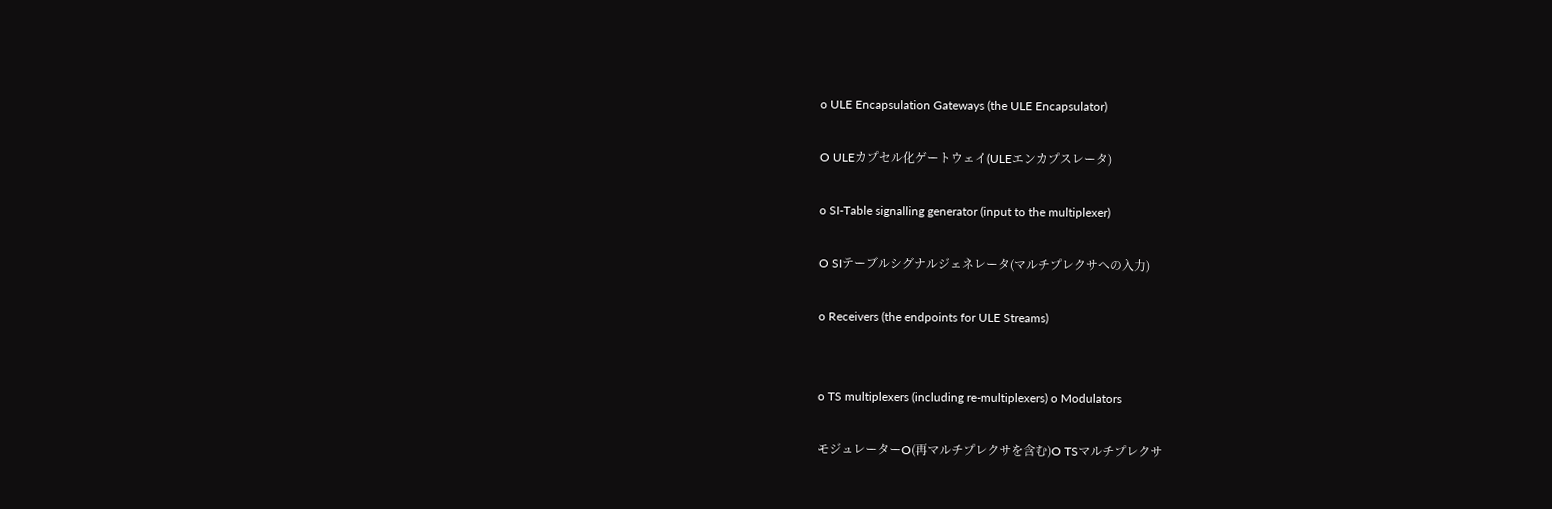o ULE Encapsulation Gateways (the ULE Encapsulator)

O ULEカプセル化ゲートウェイ(ULEエンカプスレータ)

o SI-Table signalling generator (input to the multiplexer)

O SIテーブルシグナルジェネレータ(マルチプレクサへの入力)

o Receivers (the endpoints for ULE Streams)


o TS multiplexers (including re-multiplexers) o Modulators

モジュレーターO(再マルチプレクサを含む)O TSマルチプレクサ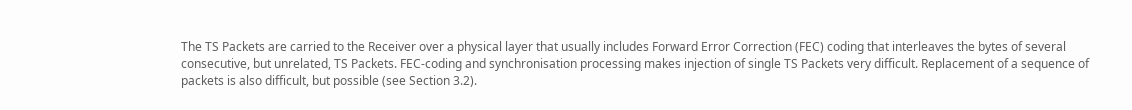The TS Packets are carried to the Receiver over a physical layer that usually includes Forward Error Correction (FEC) coding that interleaves the bytes of several consecutive, but unrelated, TS Packets. FEC-coding and synchronisation processing makes injection of single TS Packets very difficult. Replacement of a sequence of packets is also difficult, but possible (see Section 3.2).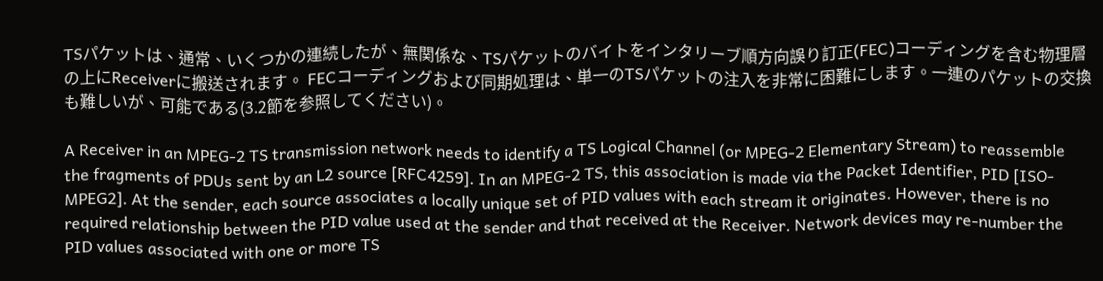TSパケットは、通常、いくつかの連続したが、無関係な、TSパケットのバイトをインタリーブ順方向誤り訂正(FEC)コーディングを含む物理層の上にReceiverに搬送されます。 FECコーディングおよび同期処理は、単一のTSパケットの注入を非常に困難にします。一連のパケットの交換も難しいが、可能である(3.2節を参照してください)。

A Receiver in an MPEG-2 TS transmission network needs to identify a TS Logical Channel (or MPEG-2 Elementary Stream) to reassemble the fragments of PDUs sent by an L2 source [RFC4259]. In an MPEG-2 TS, this association is made via the Packet Identifier, PID [ISO-MPEG2]. At the sender, each source associates a locally unique set of PID values with each stream it originates. However, there is no required relationship between the PID value used at the sender and that received at the Receiver. Network devices may re-number the PID values associated with one or more TS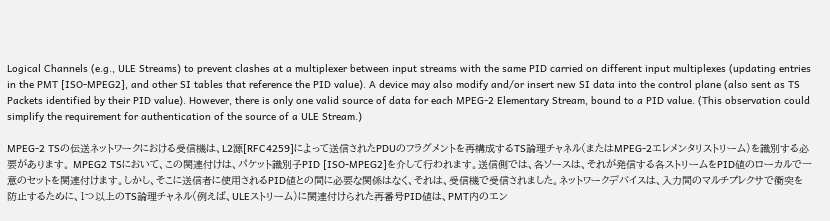Logical Channels (e.g., ULE Streams) to prevent clashes at a multiplexer between input streams with the same PID carried on different input multiplexes (updating entries in the PMT [ISO-MPEG2], and other SI tables that reference the PID value). A device may also modify and/or insert new SI data into the control plane (also sent as TS Packets identified by their PID value). However, there is only one valid source of data for each MPEG-2 Elementary Stream, bound to a PID value. (This observation could simplify the requirement for authentication of the source of a ULE Stream.)

MPEG-2 TSの伝送ネットワークにおける受信機は、L2源[RFC4259]によって送信されたPDUのフラグメントを再構成するTS論理チャネル(またはMPEG-2エレメンタリストリーム)を識別する必要があります。 MPEG2 TSにおいて、この関連付けは、パケット識別子PID [ISO-MPEG2]を介して行われます。送信側では、各ソースは、それが発信する各ストリームをPID値のローカルで一意のセットを関連付けます。しかし、そこに送信者に使用されるPID値との間に必要な関係はなく、それは、受信機で受信されました。ネットワークデバイスは、入力間のマルチプレクサで衝突を防止するために、1つ以上のTS論理チャネル(例えば、ULEストリーム)に関連付けられた再番号PID値は、PMT内のエン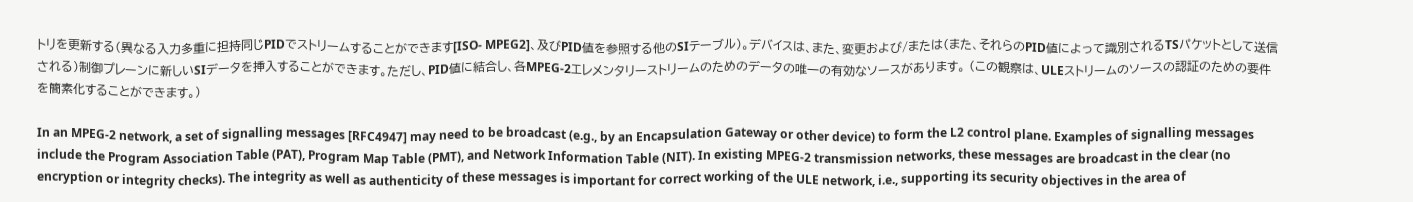トリを更新する(異なる入力多重に担持同じPIDでストリームすることができます[ISO- MPEG2]、及びPID値を参照する他のSIテーブル)。デバイスは、また、変更および/または(また、それらのPID値によって識別されるTSパケットとして送信される)制御プレーンに新しいSIデータを挿入することができます。ただし、PID値に結合し、各MPEG-2エレメンタリーストリームのためのデータの唯一の有効なソースがあります。 (この観察は、ULEストリームのソースの認証のための要件を簡素化することができます。)

In an MPEG-2 network, a set of signalling messages [RFC4947] may need to be broadcast (e.g., by an Encapsulation Gateway or other device) to form the L2 control plane. Examples of signalling messages include the Program Association Table (PAT), Program Map Table (PMT), and Network Information Table (NIT). In existing MPEG-2 transmission networks, these messages are broadcast in the clear (no encryption or integrity checks). The integrity as well as authenticity of these messages is important for correct working of the ULE network, i.e., supporting its security objectives in the area of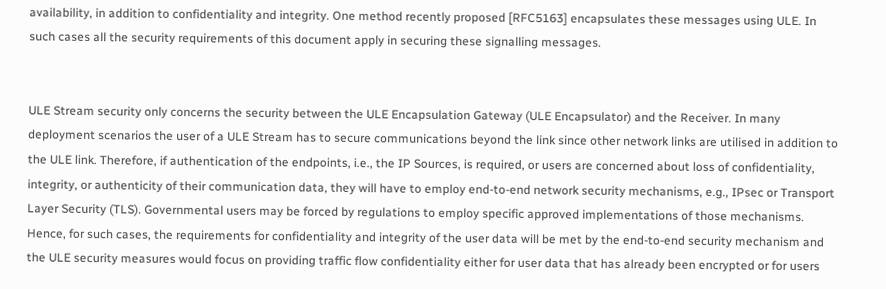availability, in addition to confidentiality and integrity. One method recently proposed [RFC5163] encapsulates these messages using ULE. In such cases all the security requirements of this document apply in securing these signalling messages.


ULE Stream security only concerns the security between the ULE Encapsulation Gateway (ULE Encapsulator) and the Receiver. In many deployment scenarios the user of a ULE Stream has to secure communications beyond the link since other network links are utilised in addition to the ULE link. Therefore, if authentication of the endpoints, i.e., the IP Sources, is required, or users are concerned about loss of confidentiality, integrity, or authenticity of their communication data, they will have to employ end-to-end network security mechanisms, e.g., IPsec or Transport Layer Security (TLS). Governmental users may be forced by regulations to employ specific approved implementations of those mechanisms. Hence, for such cases, the requirements for confidentiality and integrity of the user data will be met by the end-to-end security mechanism and the ULE security measures would focus on providing traffic flow confidentiality either for user data that has already been encrypted or for users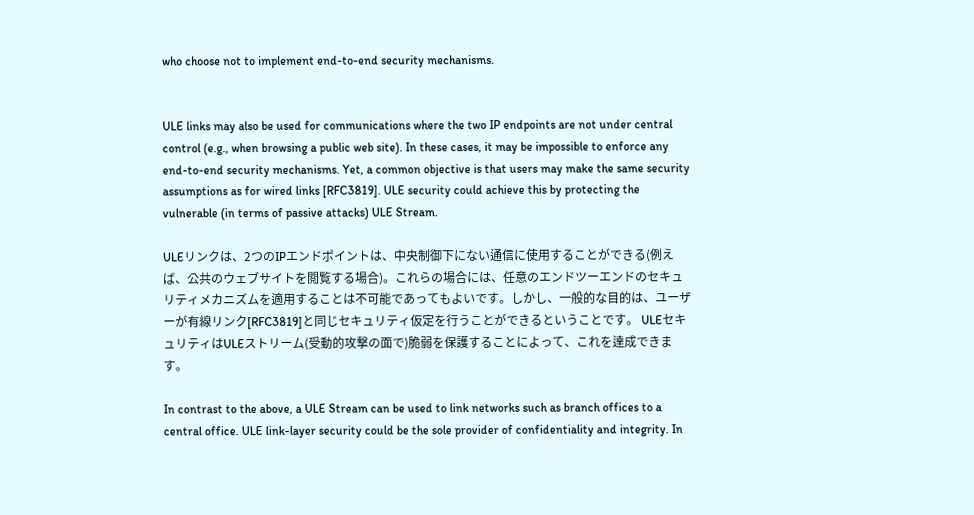who choose not to implement end-to-end security mechanisms.


ULE links may also be used for communications where the two IP endpoints are not under central control (e.g., when browsing a public web site). In these cases, it may be impossible to enforce any end-to-end security mechanisms. Yet, a common objective is that users may make the same security assumptions as for wired links [RFC3819]. ULE security could achieve this by protecting the vulnerable (in terms of passive attacks) ULE Stream.

ULEリンクは、2つのIPエンドポイントは、中央制御下にない通信に使用することができる(例えば、公共のウェブサイトを閲覧する場合)。これらの場合には、任意のエンドツーエンドのセキュリティメカニズムを適用することは不可能であってもよいです。しかし、一般的な目的は、ユーザーが有線リンク[RFC3819]と同じセキュリティ仮定を行うことができるということです。 ULEセキュリティはULEストリーム(受動的攻撃の面で)脆弱を保護することによって、これを達成できます。

In contrast to the above, a ULE Stream can be used to link networks such as branch offices to a central office. ULE link-layer security could be the sole provider of confidentiality and integrity. In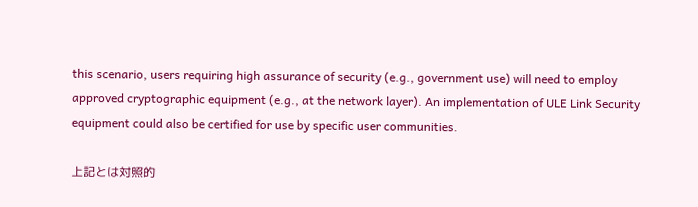this scenario, users requiring high assurance of security (e.g., government use) will need to employ approved cryptographic equipment (e.g., at the network layer). An implementation of ULE Link Security equipment could also be certified for use by specific user communities.

上記とは対照的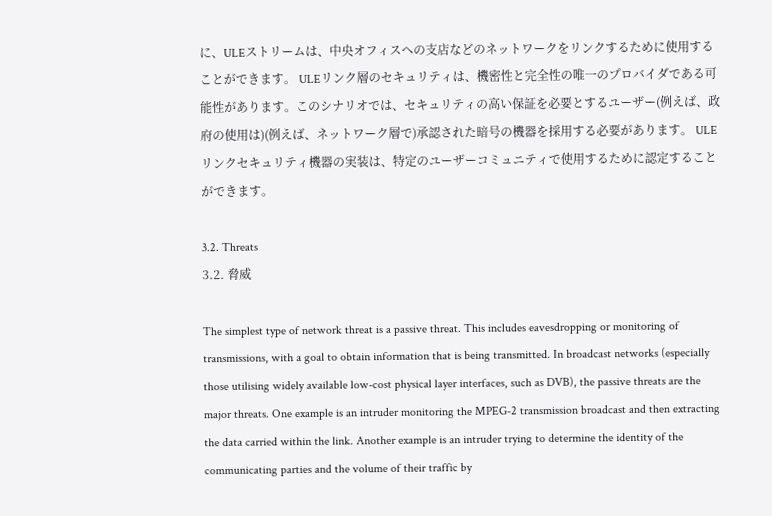に、ULEストリームは、中央オフィスへの支店などのネットワークをリンクするために使用することができます。 ULEリンク層のセキュリティは、機密性と完全性の唯一のプロバイダである可能性があります。このシナリオでは、セキュリティの高い保証を必要とするユーザー(例えば、政府の使用は)(例えば、ネットワーク層で)承認された暗号の機器を採用する必要があります。 ULEリンクセキュリティ機器の実装は、特定のユーザーコミュニティで使用するために認定することができます。

3.2. Threats
3.2. 脅威

The simplest type of network threat is a passive threat. This includes eavesdropping or monitoring of transmissions, with a goal to obtain information that is being transmitted. In broadcast networks (especially those utilising widely available low-cost physical layer interfaces, such as DVB), the passive threats are the major threats. One example is an intruder monitoring the MPEG-2 transmission broadcast and then extracting the data carried within the link. Another example is an intruder trying to determine the identity of the communicating parties and the volume of their traffic by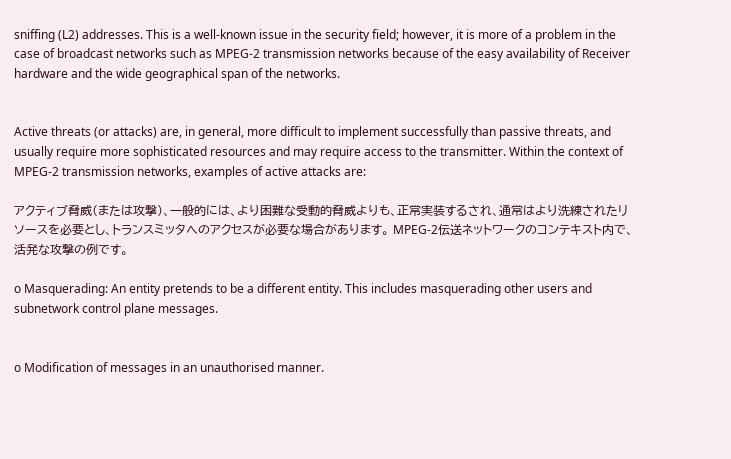sniffing (L2) addresses. This is a well-known issue in the security field; however, it is more of a problem in the case of broadcast networks such as MPEG-2 transmission networks because of the easy availability of Receiver hardware and the wide geographical span of the networks.


Active threats (or attacks) are, in general, more difficult to implement successfully than passive threats, and usually require more sophisticated resources and may require access to the transmitter. Within the context of MPEG-2 transmission networks, examples of active attacks are:

アクティブ脅威(または攻撃)、一般的には、より困難な受動的脅威よりも、正常実装するされ、通常はより洗練されたリソースを必要とし、トランスミッタへのアクセスが必要な場合があります。 MPEG-2伝送ネットワークのコンテキスト内で、活発な攻撃の例です。

o Masquerading: An entity pretends to be a different entity. This includes masquerading other users and subnetwork control plane messages.


o Modification of messages in an unauthorised manner.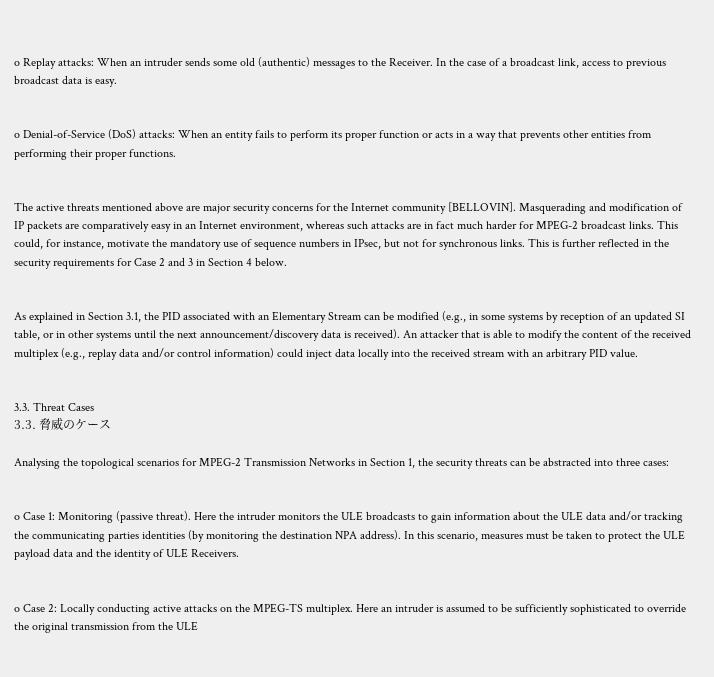o Replay attacks: When an intruder sends some old (authentic) messages to the Receiver. In the case of a broadcast link, access to previous broadcast data is easy.


o Denial-of-Service (DoS) attacks: When an entity fails to perform its proper function or acts in a way that prevents other entities from performing their proper functions.


The active threats mentioned above are major security concerns for the Internet community [BELLOVIN]. Masquerading and modification of IP packets are comparatively easy in an Internet environment, whereas such attacks are in fact much harder for MPEG-2 broadcast links. This could, for instance, motivate the mandatory use of sequence numbers in IPsec, but not for synchronous links. This is further reflected in the security requirements for Case 2 and 3 in Section 4 below.


As explained in Section 3.1, the PID associated with an Elementary Stream can be modified (e.g., in some systems by reception of an updated SI table, or in other systems until the next announcement/discovery data is received). An attacker that is able to modify the content of the received multiplex (e.g., replay data and/or control information) could inject data locally into the received stream with an arbitrary PID value.


3.3. Threat Cases
3.3. 脅威のケース

Analysing the topological scenarios for MPEG-2 Transmission Networks in Section 1, the security threats can be abstracted into three cases:


o Case 1: Monitoring (passive threat). Here the intruder monitors the ULE broadcasts to gain information about the ULE data and/or tracking the communicating parties identities (by monitoring the destination NPA address). In this scenario, measures must be taken to protect the ULE payload data and the identity of ULE Receivers.


o Case 2: Locally conducting active attacks on the MPEG-TS multiplex. Here an intruder is assumed to be sufficiently sophisticated to override the original transmission from the ULE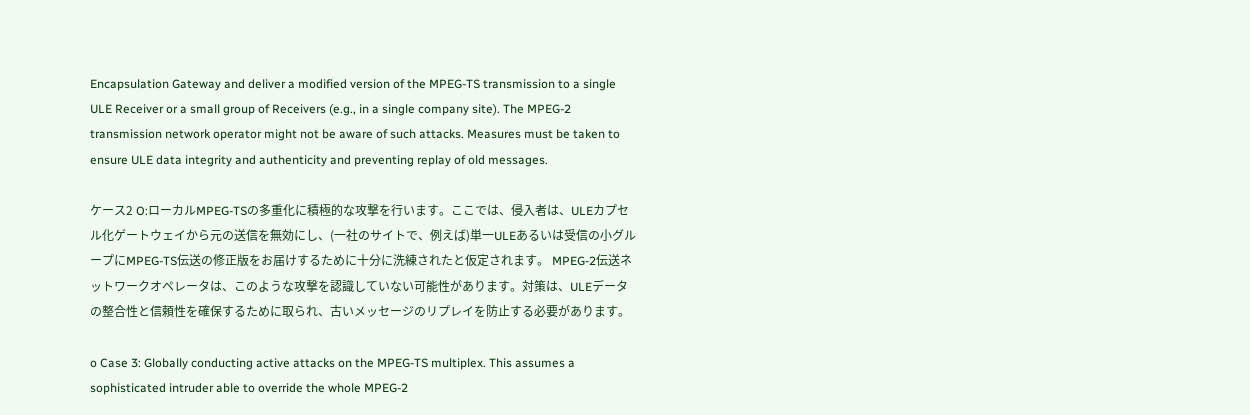Encapsulation Gateway and deliver a modified version of the MPEG-TS transmission to a single ULE Receiver or a small group of Receivers (e.g., in a single company site). The MPEG-2 transmission network operator might not be aware of such attacks. Measures must be taken to ensure ULE data integrity and authenticity and preventing replay of old messages.

ケース2 O:ローカルMPEG-TSの多重化に積極的な攻撃を行います。ここでは、侵入者は、ULEカプセル化ゲートウェイから元の送信を無効にし、(一社のサイトで、例えば)単一ULEあるいは受信の小グループにMPEG-TS伝送の修正版をお届けするために十分に洗練されたと仮定されます。 MPEG-2伝送ネットワークオペレータは、このような攻撃を認識していない可能性があります。対策は、ULEデータの整合性と信頼性を確保するために取られ、古いメッセージのリプレイを防止する必要があります。

o Case 3: Globally conducting active attacks on the MPEG-TS multiplex. This assumes a sophisticated intruder able to override the whole MPEG-2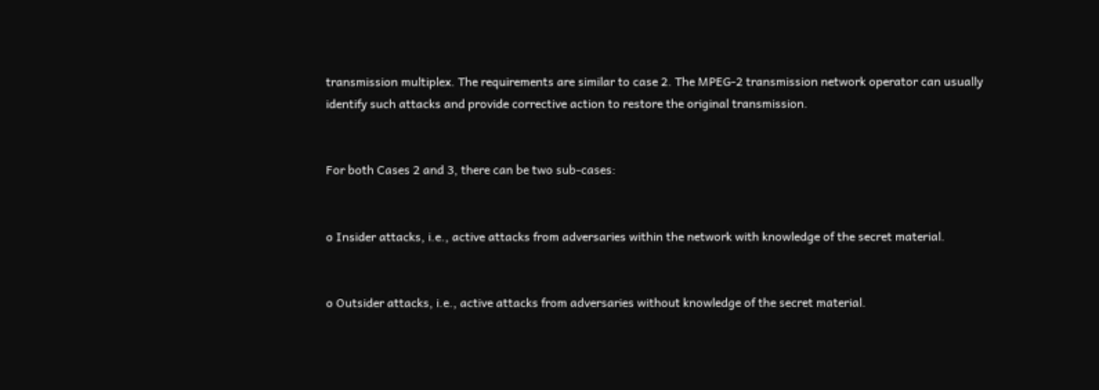transmission multiplex. The requirements are similar to case 2. The MPEG-2 transmission network operator can usually identify such attacks and provide corrective action to restore the original transmission.


For both Cases 2 and 3, there can be two sub-cases:


o Insider attacks, i.e., active attacks from adversaries within the network with knowledge of the secret material.


o Outsider attacks, i.e., active attacks from adversaries without knowledge of the secret material.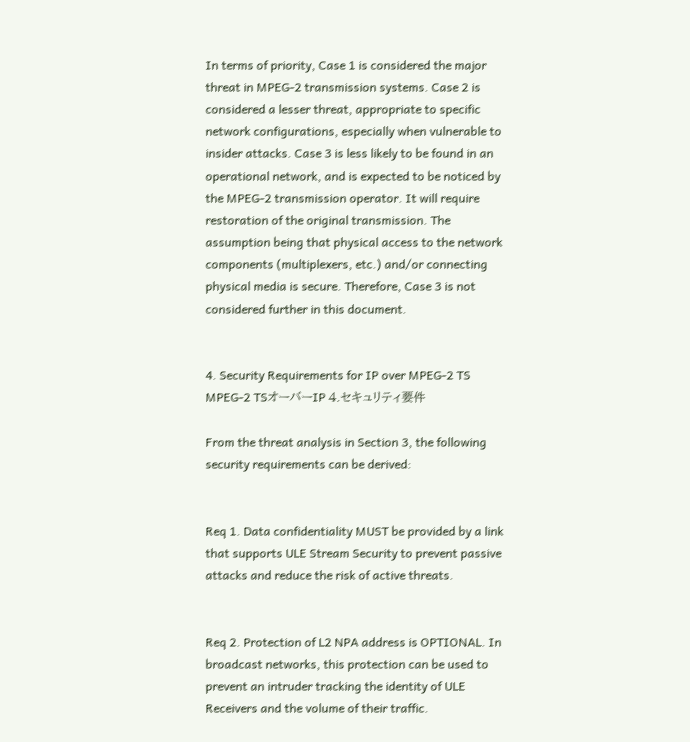In terms of priority, Case 1 is considered the major threat in MPEG-2 transmission systems. Case 2 is considered a lesser threat, appropriate to specific network configurations, especially when vulnerable to insider attacks. Case 3 is less likely to be found in an operational network, and is expected to be noticed by the MPEG-2 transmission operator. It will require restoration of the original transmission. The assumption being that physical access to the network components (multiplexers, etc.) and/or connecting physical media is secure. Therefore, Case 3 is not considered further in this document.


4. Security Requirements for IP over MPEG-2 TS
MPEG-2 TSオーバーIP 4.セキュリティ要件

From the threat analysis in Section 3, the following security requirements can be derived:


Req 1. Data confidentiality MUST be provided by a link that supports ULE Stream Security to prevent passive attacks and reduce the risk of active threats.


Req 2. Protection of L2 NPA address is OPTIONAL. In broadcast networks, this protection can be used to prevent an intruder tracking the identity of ULE Receivers and the volume of their traffic.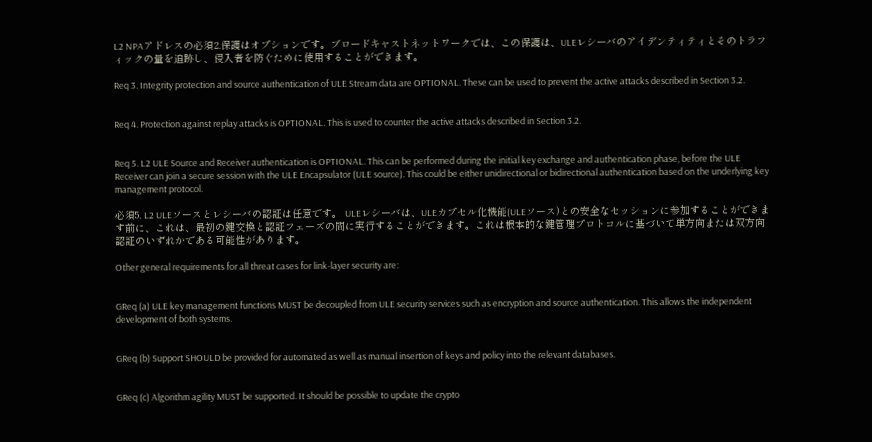L2 NPAアドレスの必須2.保護はオプションです。ブロードキャストネットワークでは、この保護は、ULEレシーバのアイデンティティとそのトラフィックの量を追跡し、侵入者を防ぐために使用することができます。

Req 3. Integrity protection and source authentication of ULE Stream data are OPTIONAL. These can be used to prevent the active attacks described in Section 3.2.


Req 4. Protection against replay attacks is OPTIONAL. This is used to counter the active attacks described in Section 3.2.


Req 5. L2 ULE Source and Receiver authentication is OPTIONAL. This can be performed during the initial key exchange and authentication phase, before the ULE Receiver can join a secure session with the ULE Encapsulator (ULE source). This could be either unidirectional or bidirectional authentication based on the underlying key management protocol.

必須5. L2 ULEソースとレシーバの認証は任意です。 ULEレシーバは、ULEカプセル化機能(ULEソース)との安全なセッションに参加することができます前に、これは、最初の鍵交換と認証フェーズの間に実行することができます。これは根本的な鍵管理プロトコルに基づいて単方向または双方向認証のいずれかである可能性があります。

Other general requirements for all threat cases for link-layer security are:


GReq (a) ULE key management functions MUST be decoupled from ULE security services such as encryption and source authentication. This allows the independent development of both systems.


GReq (b) Support SHOULD be provided for automated as well as manual insertion of keys and policy into the relevant databases.


GReq (c) Algorithm agility MUST be supported. It should be possible to update the crypto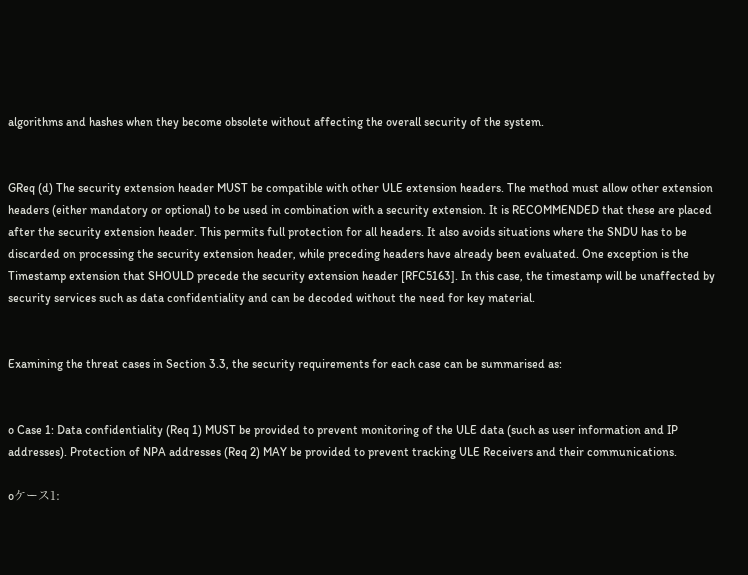algorithms and hashes when they become obsolete without affecting the overall security of the system.


GReq (d) The security extension header MUST be compatible with other ULE extension headers. The method must allow other extension headers (either mandatory or optional) to be used in combination with a security extension. It is RECOMMENDED that these are placed after the security extension header. This permits full protection for all headers. It also avoids situations where the SNDU has to be discarded on processing the security extension header, while preceding headers have already been evaluated. One exception is the Timestamp extension that SHOULD precede the security extension header [RFC5163]. In this case, the timestamp will be unaffected by security services such as data confidentiality and can be decoded without the need for key material.


Examining the threat cases in Section 3.3, the security requirements for each case can be summarised as:


o Case 1: Data confidentiality (Req 1) MUST be provided to prevent monitoring of the ULE data (such as user information and IP addresses). Protection of NPA addresses (Req 2) MAY be provided to prevent tracking ULE Receivers and their communications.

oケース1: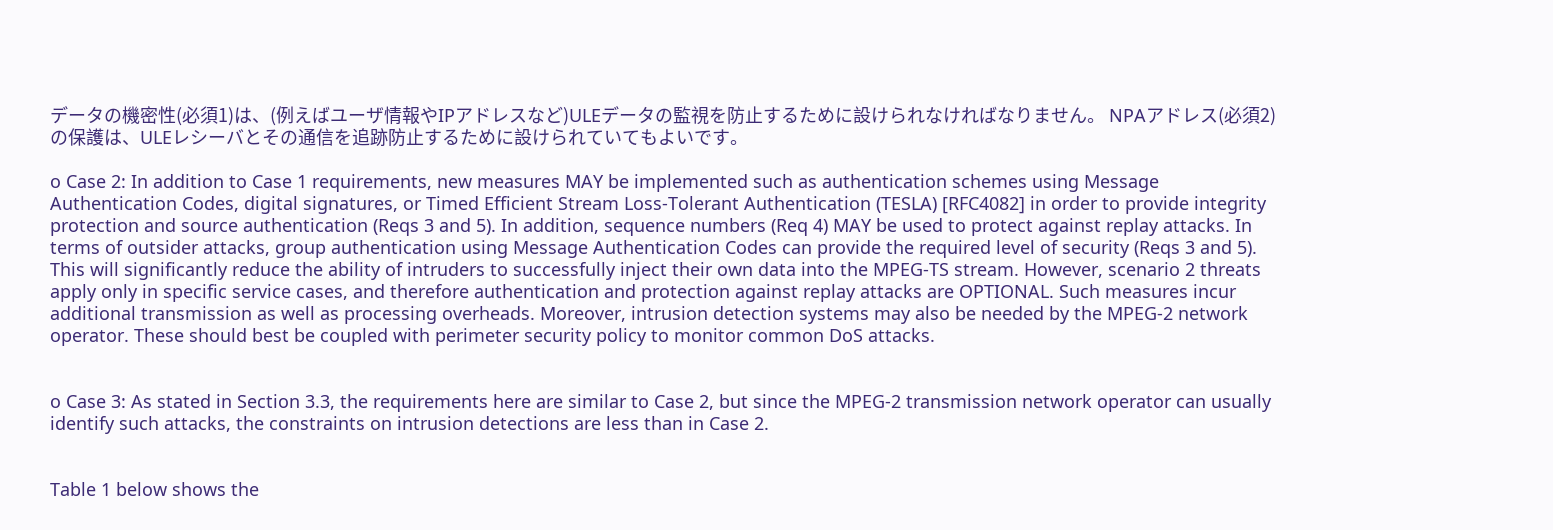データの機密性(必須1)は、(例えばユーザ情報やIPアドレスなど)ULEデータの監視を防止するために設けられなければなりません。 NPAアドレス(必須2)の保護は、ULEレシーバとその通信を追跡防止するために設けられていてもよいです。

o Case 2: In addition to Case 1 requirements, new measures MAY be implemented such as authentication schemes using Message Authentication Codes, digital signatures, or Timed Efficient Stream Loss-Tolerant Authentication (TESLA) [RFC4082] in order to provide integrity protection and source authentication (Reqs 3 and 5). In addition, sequence numbers (Req 4) MAY be used to protect against replay attacks. In terms of outsider attacks, group authentication using Message Authentication Codes can provide the required level of security (Reqs 3 and 5). This will significantly reduce the ability of intruders to successfully inject their own data into the MPEG-TS stream. However, scenario 2 threats apply only in specific service cases, and therefore authentication and protection against replay attacks are OPTIONAL. Such measures incur additional transmission as well as processing overheads. Moreover, intrusion detection systems may also be needed by the MPEG-2 network operator. These should best be coupled with perimeter security policy to monitor common DoS attacks.


o Case 3: As stated in Section 3.3, the requirements here are similar to Case 2, but since the MPEG-2 transmission network operator can usually identify such attacks, the constraints on intrusion detections are less than in Case 2.


Table 1 below shows the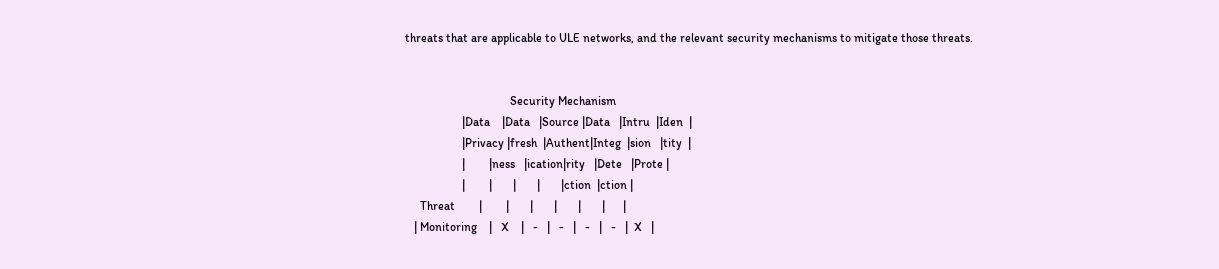threats that are applicable to ULE networks, and the relevant security mechanisms to mitigate those threats.


                                   Security Mechanism
                   |Data    |Data   |Source |Data   |Intru  |Iden  |
                   |Privacy |fresh  |Authent|Integ  |sion   |tity  |
                   |        |ness   |ication|rity   |Dete   |Prote |
                   |        |       |       |       |ction  |ction |
     Threat        |        |       |       |       |       |      |
   | Monitoring    |   X    |   -   |   -   |   -   |   -   |  X   |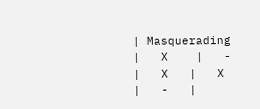| Masquerading  |   X    |   -   |   X   |   X   |   -   |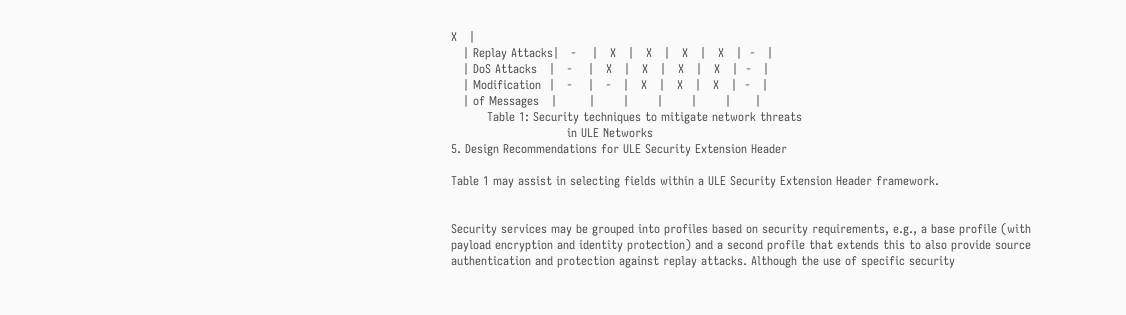X   |
   | Replay Attacks|   -    |   X   |   X   |   X   |   X   |  -   |
   | DoS Attacks   |   -    |   X   |   X   |   X   |   X   |  -   |
   | Modification  |   -    |   -   |   X   |   X   |   X   |  -   |
   | of Messages   |        |       |       |       |       |      |
         Table 1: Security techniques to mitigate network threats
                             in ULE Networks
5. Design Recommendations for ULE Security Extension Header

Table 1 may assist in selecting fields within a ULE Security Extension Header framework.


Security services may be grouped into profiles based on security requirements, e.g., a base profile (with payload encryption and identity protection) and a second profile that extends this to also provide source authentication and protection against replay attacks. Although the use of specific security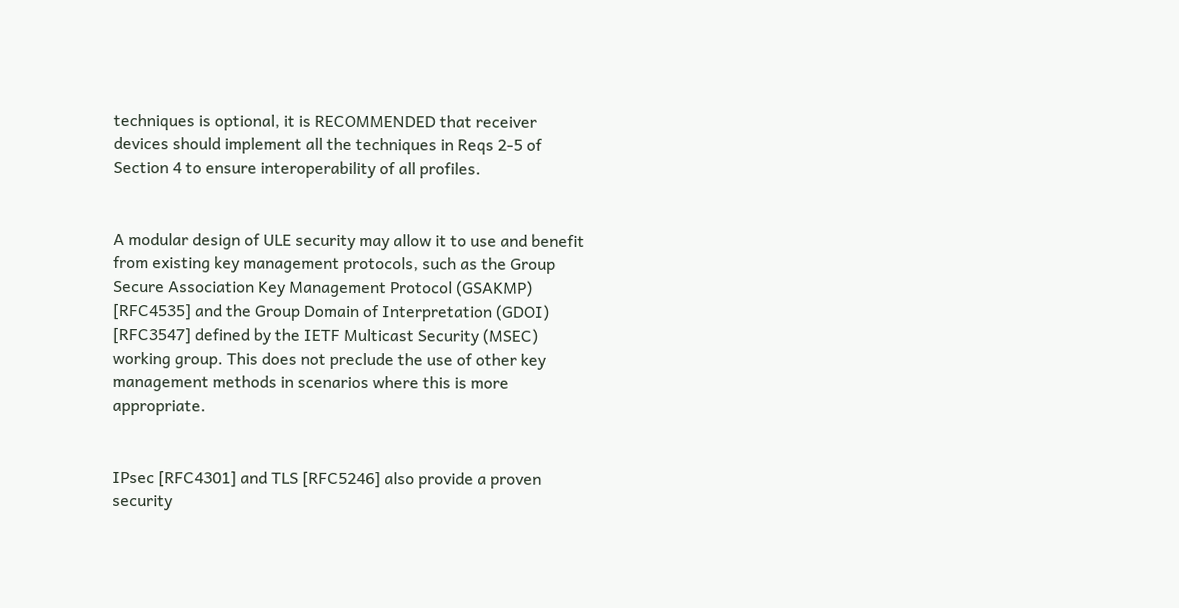techniques is optional, it is RECOMMENDED that receiver devices should implement all the techniques in Reqs 2-5 of Section 4 to ensure interoperability of all profiles.


A modular design of ULE security may allow it to use and benefit from existing key management protocols, such as the Group Secure Association Key Management Protocol (GSAKMP) [RFC4535] and the Group Domain of Interpretation (GDOI) [RFC3547] defined by the IETF Multicast Security (MSEC) working group. This does not preclude the use of other key management methods in scenarios where this is more appropriate.


IPsec [RFC4301] and TLS [RFC5246] also provide a proven security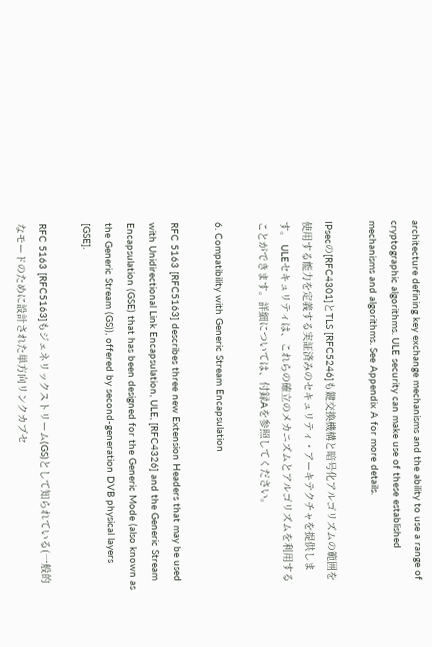architecture defining key exchange mechanisms and the ability to use a range of cryptographic algorithms. ULE security can make use of these established mechanisms and algorithms. See Appendix A for more details.

IPsecの[RFC4301]とTLS [RFC5246]も鍵交換機構と暗号化アルゴリズムの範囲を使用する能力を定義する実証済みのセキュリティ・アーキテクチャを提供します。 ULEセキュリティは、これらの確立のメカニズムとアルゴリズムを利用することができます。詳細については、付録Aを参照してください。

6. Compatibility with Generic Stream Encapsulation

RFC 5163 [RFC5163] describes three new Extension Headers that may be used with Unidirectional Link Encapsulation, ULE, [RFC4326] and the Generic Stream Encapsulation (GSE) that has been designed for the Generic Mode (also known as the Generic Stream (GS)), offered by second-generation DVB physical layers [GSE].

RFC 5163 [RFC5163]もジェネリックストリーム(GS)として知られている(一般的なモードのために設計された単方向リンクカプセ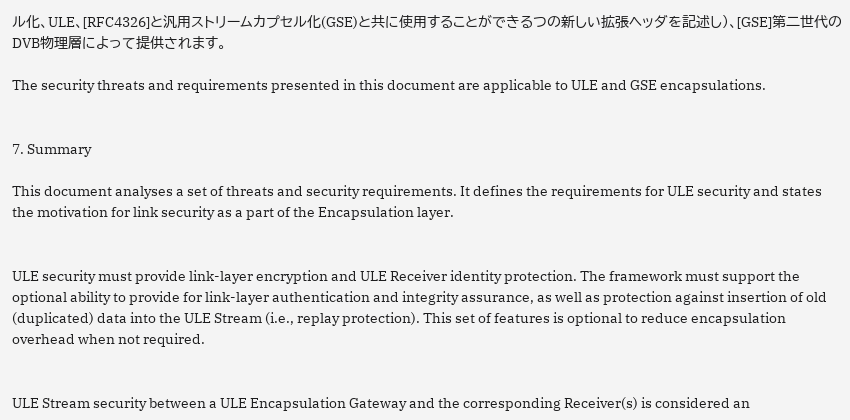ル化、ULE、[RFC4326]と汎用ストリームカプセル化(GSE)と共に使用することができるつの新しい拡張ヘッダを記述し)、[GSE]第二世代のDVB物理層によって提供されます。

The security threats and requirements presented in this document are applicable to ULE and GSE encapsulations.


7. Summary

This document analyses a set of threats and security requirements. It defines the requirements for ULE security and states the motivation for link security as a part of the Encapsulation layer.


ULE security must provide link-layer encryption and ULE Receiver identity protection. The framework must support the optional ability to provide for link-layer authentication and integrity assurance, as well as protection against insertion of old (duplicated) data into the ULE Stream (i.e., replay protection). This set of features is optional to reduce encapsulation overhead when not required.


ULE Stream security between a ULE Encapsulation Gateway and the corresponding Receiver(s) is considered an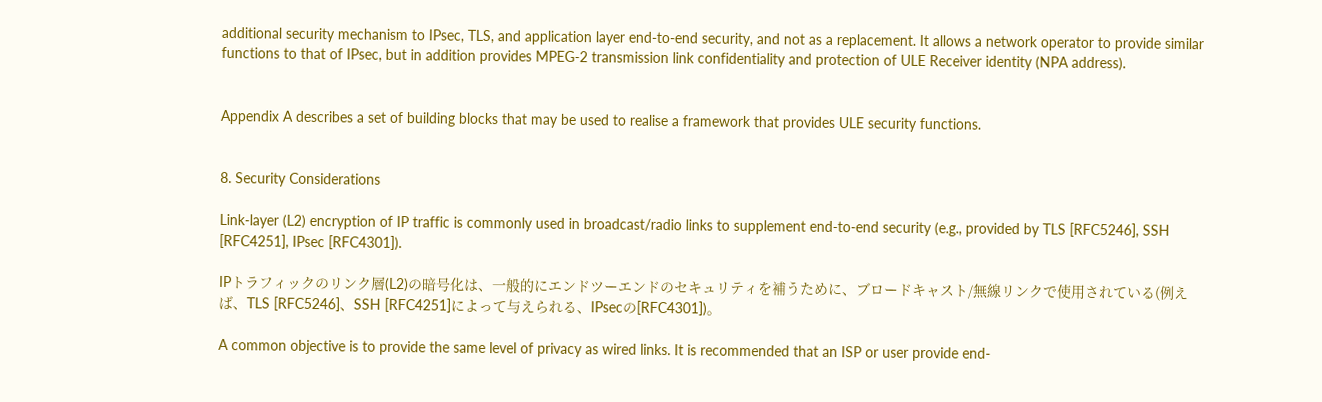additional security mechanism to IPsec, TLS, and application layer end-to-end security, and not as a replacement. It allows a network operator to provide similar functions to that of IPsec, but in addition provides MPEG-2 transmission link confidentiality and protection of ULE Receiver identity (NPA address).


Appendix A describes a set of building blocks that may be used to realise a framework that provides ULE security functions.


8. Security Considerations

Link-layer (L2) encryption of IP traffic is commonly used in broadcast/radio links to supplement end-to-end security (e.g., provided by TLS [RFC5246], SSH [RFC4251], IPsec [RFC4301]).

IPトラフィックのリンク層(L2)の暗号化は、一般的にエンドツーエンドのセキュリティを補うために、ブロードキャスト/無線リンクで使用されている(例えば、TLS [RFC5246]、SSH [RFC4251]によって与えられる、IPsecの[RFC4301])。

A common objective is to provide the same level of privacy as wired links. It is recommended that an ISP or user provide end-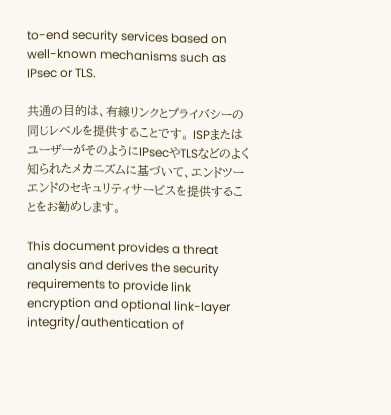to-end security services based on well-known mechanisms such as IPsec or TLS.

共通の目的は、有線リンクとプライバシーの同じレベルを提供することです。 ISPまたはユーザーがそのようにIPsecやTLSなどのよく知られたメカニズムに基づいて、エンドツーエンドのセキュリティサービスを提供することをお勧めします。

This document provides a threat analysis and derives the security requirements to provide link encryption and optional link-layer integrity/authentication of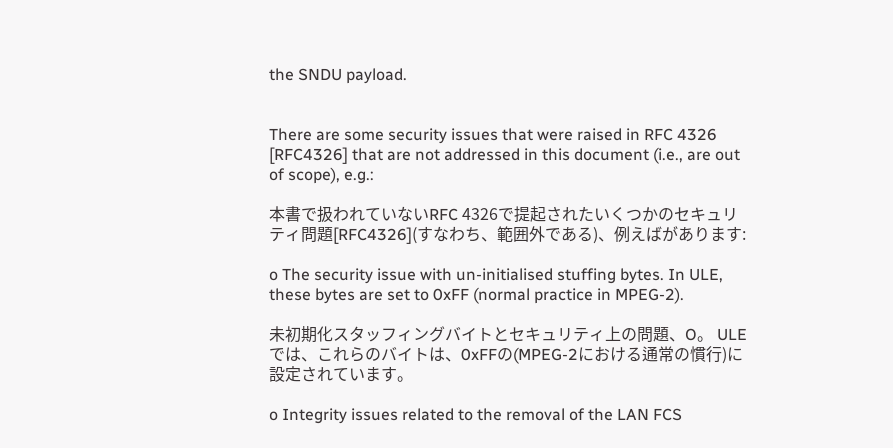the SNDU payload.


There are some security issues that were raised in RFC 4326 [RFC4326] that are not addressed in this document (i.e., are out of scope), e.g.:

本書で扱われていないRFC 4326で提起されたいくつかのセキュリティ問題[RFC4326](すなわち、範囲外である)、例えばがあります:

o The security issue with un-initialised stuffing bytes. In ULE, these bytes are set to 0xFF (normal practice in MPEG-2).

未初期化スタッフィングバイトとセキュリティ上の問題、O。 ULEでは、これらのバイトは、0xFFの(MPEG-2における通常の慣行)に設定されています。

o Integrity issues related to the removal of the LAN FCS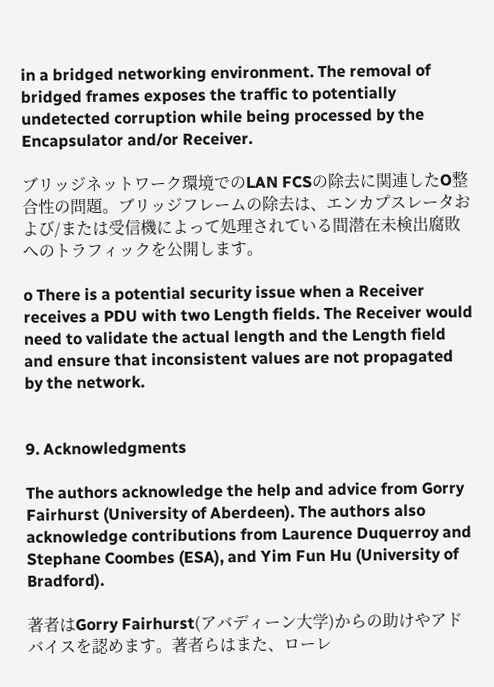in a bridged networking environment. The removal of bridged frames exposes the traffic to potentially undetected corruption while being processed by the Encapsulator and/or Receiver.

ブリッジネットワーク環境でのLAN FCSの除去に関連したO整合性の問題。ブリッジフレームの除去は、エンカプスレータおよび/または受信機によって処理されている間潜在未検出腐敗へのトラフィックを公開します。

o There is a potential security issue when a Receiver receives a PDU with two Length fields. The Receiver would need to validate the actual length and the Length field and ensure that inconsistent values are not propagated by the network.


9. Acknowledgments

The authors acknowledge the help and advice from Gorry Fairhurst (University of Aberdeen). The authors also acknowledge contributions from Laurence Duquerroy and Stephane Coombes (ESA), and Yim Fun Hu (University of Bradford).

著者はGorry Fairhurst(アバディーン大学)からの助けやアドバイスを認めます。著者らはまた、ローレ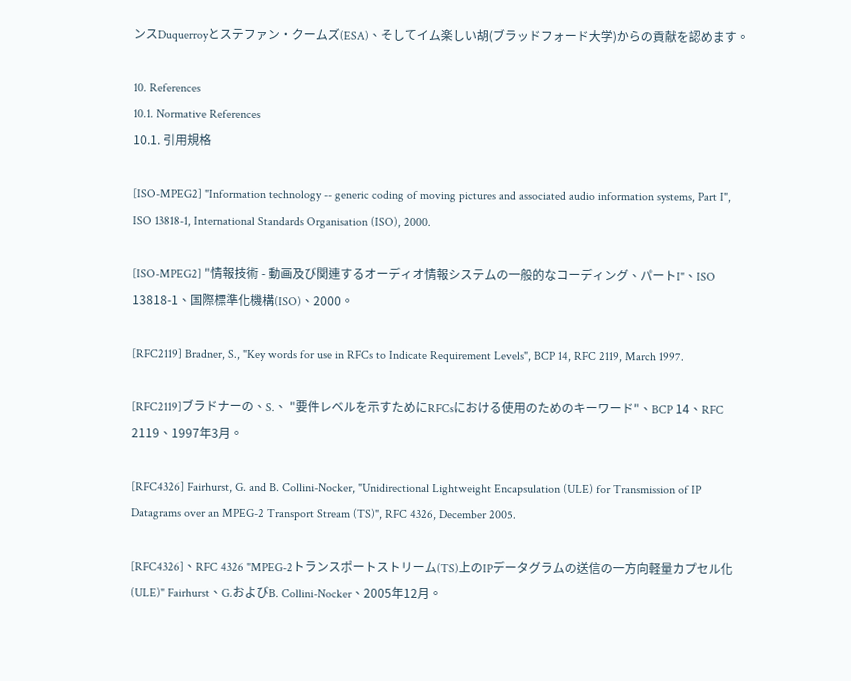ンスDuquerroyとステファン・クームズ(ESA)、そしてイム楽しい胡(ブラッドフォード大学)からの貢献を認めます。

10. References
10.1. Normative References
10.1. 引用規格

[ISO-MPEG2] "Information technology -- generic coding of moving pictures and associated audio information systems, Part I", ISO 13818-1, International Standards Organisation (ISO), 2000.

[ISO-MPEG2] "情報技術 - 動画及び関連するオーディオ情報システムの一般的なコーディング、パートI"、ISO 13818-1、国際標準化機構(ISO)、2000。

[RFC2119] Bradner, S., "Key words for use in RFCs to Indicate Requirement Levels", BCP 14, RFC 2119, March 1997.

[RFC2119]ブラドナーの、S.、 "要件レベルを示すためにRFCsにおける使用のためのキーワード"、BCP 14、RFC 2119、1997年3月。

[RFC4326] Fairhurst, G. and B. Collini-Nocker, "Unidirectional Lightweight Encapsulation (ULE) for Transmission of IP Datagrams over an MPEG-2 Transport Stream (TS)", RFC 4326, December 2005.

[RFC4326]、RFC 4326 "MPEG-2トランスポートストリーム(TS)上のIPデータグラムの送信の一方向軽量カプセル化(ULE)" Fairhurst、G.およびB. Collini-Nocker、2005年12月。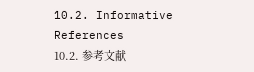10.2. Informative References
10.2. 参考文献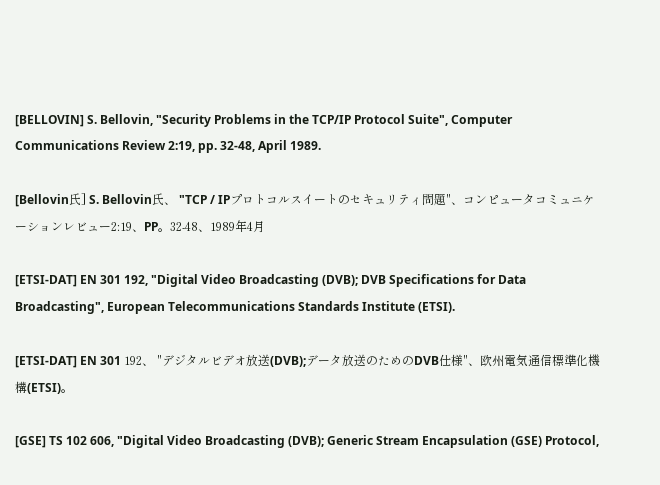[BELLOVIN] S. Bellovin, "Security Problems in the TCP/IP Protocol Suite", Computer Communications Review 2:19, pp. 32-48, April 1989.

[Bellovin氏] S. Bellovin氏、 "TCP / IPプロトコルスイートのセキュリティ問題"、コンピュータコミュニケーションレビュー2:19、PP。32-48、1989年4月

[ETSI-DAT] EN 301 192, "Digital Video Broadcasting (DVB); DVB Specifications for Data Broadcasting", European Telecommunications Standards Institute (ETSI).

[ETSI-DAT] EN 301 192、 "デジタルビデオ放送(DVB);データ放送のためのDVB仕様"、欧州電気通信標準化機構(ETSI)。

[GSE] TS 102 606, "Digital Video Broadcasting (DVB); Generic Stream Encapsulation (GSE) Protocol,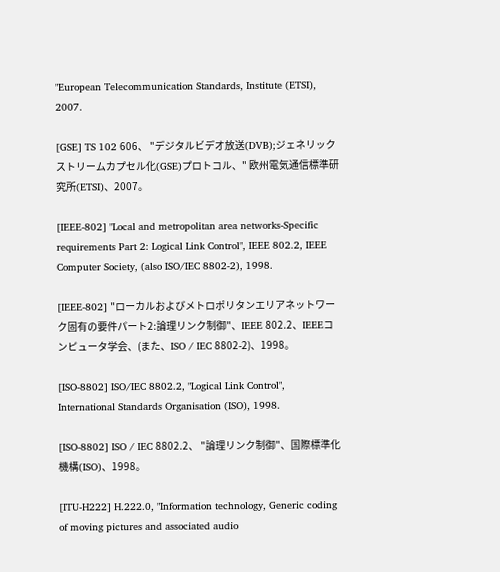"European Telecommunication Standards, Institute (ETSI), 2007.

[GSE] TS 102 606、 "デジタルビデオ放送(DVB);ジェネリックストリームカプセル化(GSE)プロトコル、" 欧州電気通信標準研究所(ETSI)、2007。

[IEEE-802] "Local and metropolitan area networks-Specific requirements Part 2: Logical Link Control", IEEE 802.2, IEEE Computer Society, (also ISO/IEC 8802-2), 1998.

[IEEE-802] "ローカルおよびメトロポリタンエリアネットワーク固有の要件パート2:論理リンク制御"、IEEE 802.2、IEEEコンピュータ学会、(また、ISO / IEC 8802-2)、1998。

[ISO-8802] ISO/IEC 8802.2, "Logical Link Control", International Standards Organisation (ISO), 1998.

[ISO-8802] ISO / IEC 8802.2、 "論理リンク制御"、国際標準化機構(ISO)、1998。

[ITU-H222] H.222.0, "Information technology, Generic coding of moving pictures and associated audio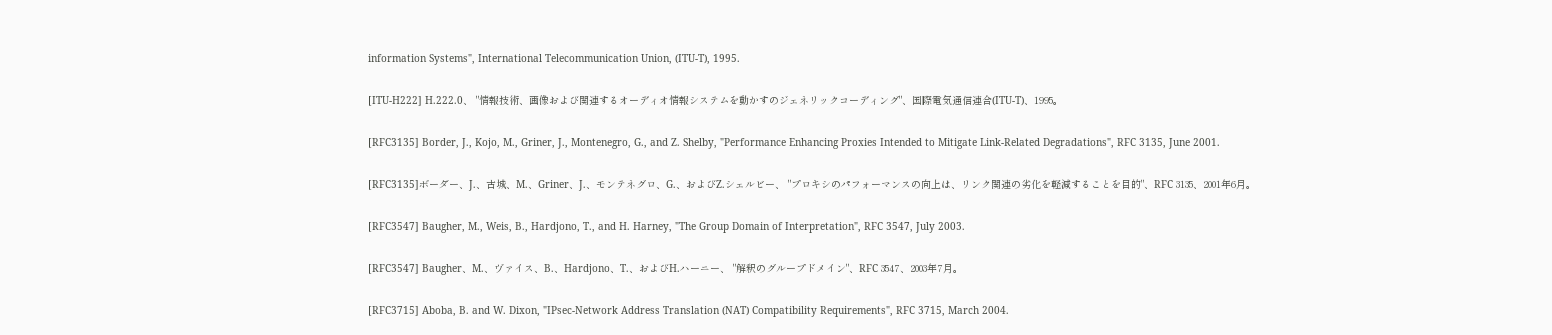information Systems", International Telecommunication Union, (ITU-T), 1995.

[ITU-H222] H.222.0、 "情報技術、画像および関連するオーディオ情報システムを動かすのジェネリックコーディング"、国際電気通信連合(ITU-T)、1995。

[RFC3135] Border, J., Kojo, M., Griner, J., Montenegro, G., and Z. Shelby, "Performance Enhancing Proxies Intended to Mitigate Link-Related Degradations", RFC 3135, June 2001.

[RFC3135]ボーダー、J.、古城、M.、Griner、J.、モンテネグロ、G.、およびZ.シェルビー、 "プロキシのパフォーマンスの向上は、リンク関連の劣化を軽減することを目的"、RFC 3135、2001年6月。

[RFC3547] Baugher, M., Weis, B., Hardjono, T., and H. Harney, "The Group Domain of Interpretation", RFC 3547, July 2003.

[RFC3547] Baugher、M.、ヴァイス、B.、Hardjono、T.、およびH.ハーニー、 "解釈のグループドメイン"、RFC 3547、2003年7月。

[RFC3715] Aboba, B. and W. Dixon, "IPsec-Network Address Translation (NAT) Compatibility Requirements", RFC 3715, March 2004.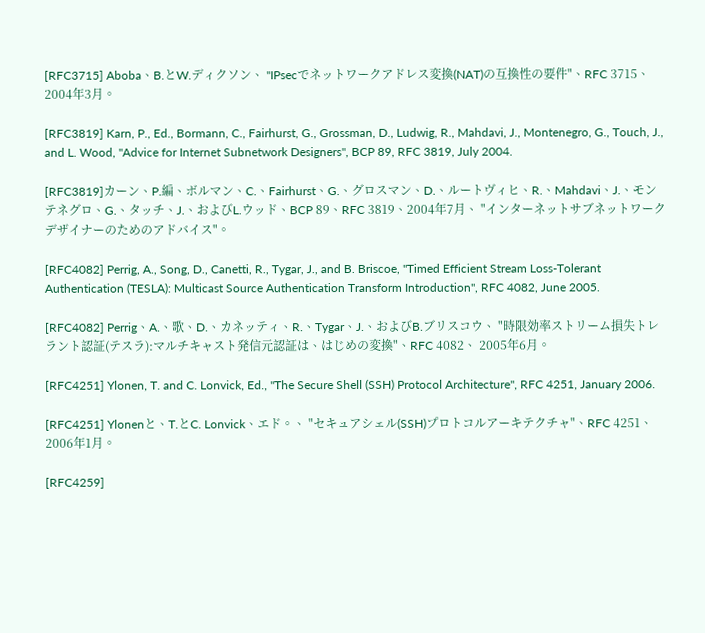[RFC3715] Aboba、B.とW.ディクソン、 "IPsecでネットワークアドレス変換(NAT)の互換性の要件"、RFC 3715、2004年3月。

[RFC3819] Karn, P., Ed., Bormann, C., Fairhurst, G., Grossman, D., Ludwig, R., Mahdavi, J., Montenegro, G., Touch, J., and L. Wood, "Advice for Internet Subnetwork Designers", BCP 89, RFC 3819, July 2004.

[RFC3819]カーン、P.編、ボルマン、C.、Fairhurst、G.、グロスマン、D.、ルートヴィヒ、R.、Mahdavi、J.、モンテネグロ、G.、タッチ、J.、およびL.ウッド、BCP 89、RFC 3819、2004年7月、 "インターネットサブネットワークデザイナーのためのアドバイス"。

[RFC4082] Perrig, A., Song, D., Canetti, R., Tygar, J., and B. Briscoe, "Timed Efficient Stream Loss-Tolerant Authentication (TESLA): Multicast Source Authentication Transform Introduction", RFC 4082, June 2005.

[RFC4082] Perrig、A.、歌、D.、カネッティ、R.、Tygar、J.、およびB.ブリスコウ、 "時限効率ストリーム損失トレラント認証(テスラ):マルチキャスト発信元認証は、はじめの変換"、RFC 4082、 2005年6月。

[RFC4251] Ylonen, T. and C. Lonvick, Ed., "The Secure Shell (SSH) Protocol Architecture", RFC 4251, January 2006.

[RFC4251] Ylonenと、T.とC. Lonvick、エド。、 "セキュアシェル(SSH)プロトコルアーキテクチャ"、RFC 4251、2006年1月。

[RFC4259]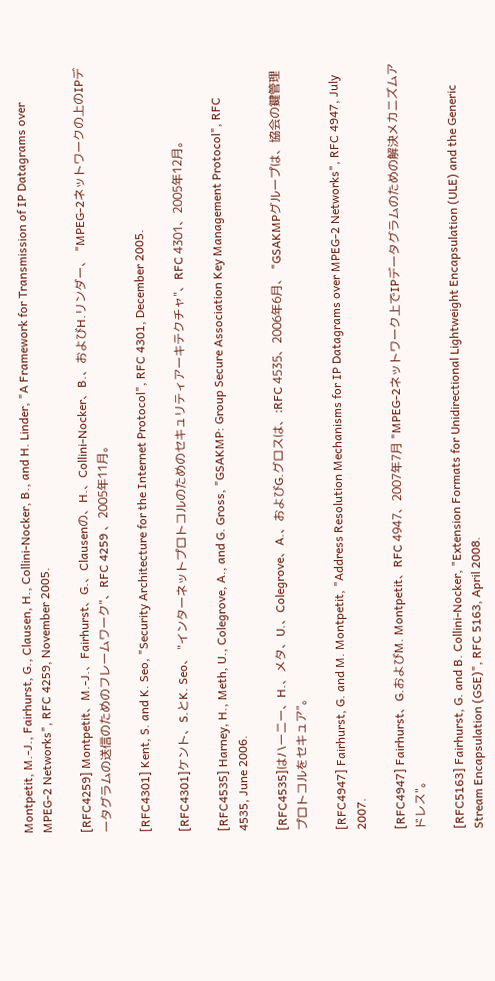Montpetit, M.-J., Fairhurst, G., Clausen, H., Collini-Nocker, B., and H. Linder, "A Framework for Transmission of IP Datagrams over MPEG-2 Networks", RFC 4259, November 2005.

[RFC4259] Montpetit、M.-J.、Fairhurst、G.、Clausenの、H.、Collini-Nocker、B.、およびH.リンダー、 "MPEG-2ネットワークの上のIPデータグラムの送信のためのフレームワーク"、RFC 4259 、2005年11月。

[RFC4301] Kent, S. and K. Seo, "Security Architecture for the Internet Protocol", RFC 4301, December 2005.

[RFC4301]ケント、S.とK. Seo、 "インターネットプロトコルのためのセキュリティアーキテクチャ"、RFC 4301、2005年12月。

[RFC4535] Harney, H., Meth, U., Colegrove, A., and G. Gross, "GSAKMP: Group Secure Association Key Management Protocol", RFC 4535, June 2006.

[RFC4535]はハーニー、H.、メタ、U.、Colegrove、A.、およびG.グロスは、:RFC 4535、2006年6月、 "GSAKMPグループは、協会の鍵管理プロトコルをセキュア"。

[RFC4947] Fairhurst, G. and M. Montpetit, "Address Resolution Mechanisms for IP Datagrams over MPEG-2 Networks", RFC 4947, July 2007.

[RFC4947] Fairhurst、G.およびM. Montpetit、RFC 4947、2007年7月 "MPEG-2ネットワーク上でIPデータグラムのための解決メカニズムアドレス"。

[RFC5163] Fairhurst, G. and B. Collini-Nocker, "Extension Formats for Unidirectional Lightweight Encapsulation (ULE) and the Generic Stream Encapsulation (GSE)", RFC 5163, April 2008.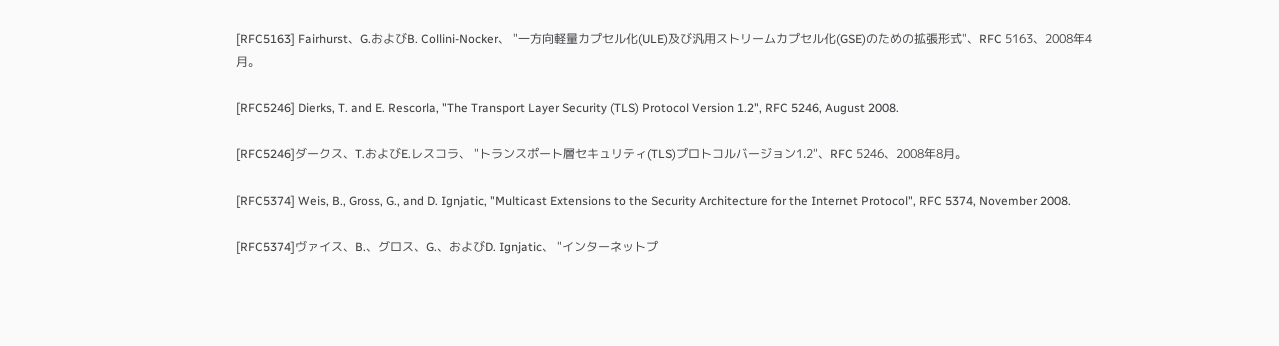[RFC5163] Fairhurst、G.およびB. Collini-Nocker、 "一方向軽量カプセル化(ULE)及び汎用ストリームカプセル化(GSE)のための拡張形式"、RFC 5163、2008年4月。

[RFC5246] Dierks, T. and E. Rescorla, "The Transport Layer Security (TLS) Protocol Version 1.2", RFC 5246, August 2008.

[RFC5246]ダークス、T.およびE.レスコラ、 "トランスポート層セキュリティ(TLS)プロトコルバージョン1.2"、RFC 5246、2008年8月。

[RFC5374] Weis, B., Gross, G., and D. Ignjatic, "Multicast Extensions to the Security Architecture for the Internet Protocol", RFC 5374, November 2008.

[RFC5374]ヴァイス、B.、グロス、G.、およびD. Ignjatic、 "インターネットプ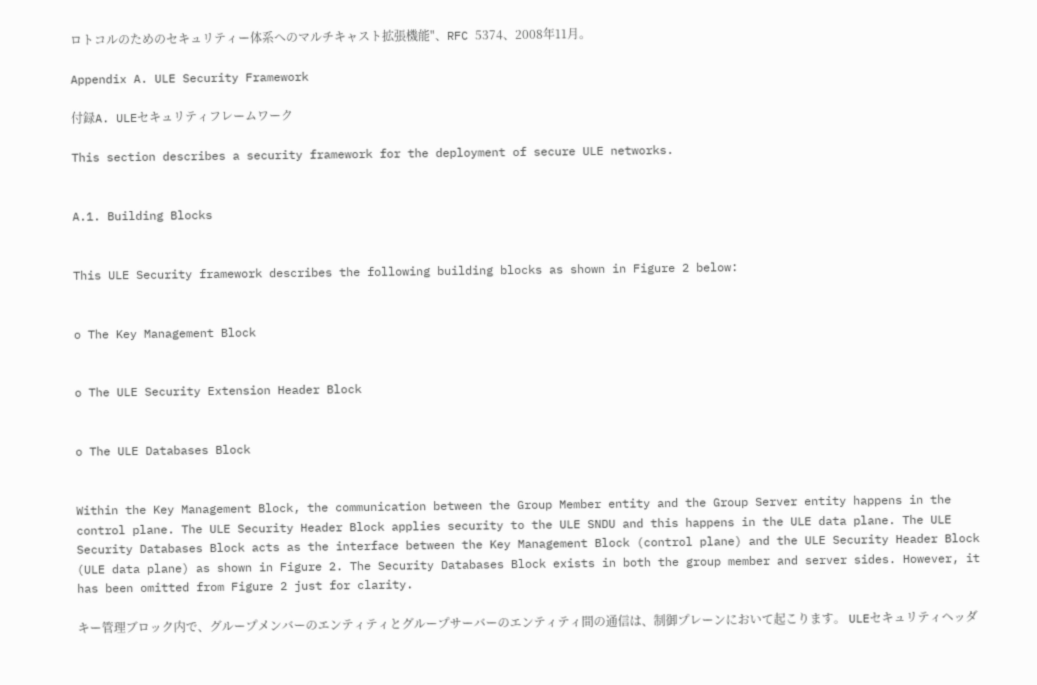ロトコルのためのセキュリティー体系へのマルチキャスト拡張機能"、RFC 5374、2008年11月。

Appendix A. ULE Security Framework

付録A. ULEセキュリティフレームワーク

This section describes a security framework for the deployment of secure ULE networks.


A.1. Building Blocks


This ULE Security framework describes the following building blocks as shown in Figure 2 below:


o The Key Management Block


o The ULE Security Extension Header Block


o The ULE Databases Block


Within the Key Management Block, the communication between the Group Member entity and the Group Server entity happens in the control plane. The ULE Security Header Block applies security to the ULE SNDU and this happens in the ULE data plane. The ULE Security Databases Block acts as the interface between the Key Management Block (control plane) and the ULE Security Header Block (ULE data plane) as shown in Figure 2. The Security Databases Block exists in both the group member and server sides. However, it has been omitted from Figure 2 just for clarity.

キー管理ブロック内で、グループメンバーのエンティティとグループサーバーのエンティティ間の通信は、制御プレーンにおいて起こります。 ULEセキュリティヘッダ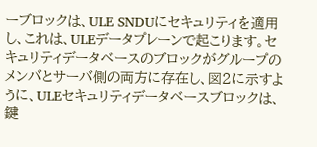ーブロックは、ULE SNDUにセキュリティを適用し、これは、ULEデータプレーンで起こります。セキュリティデータベースのブロックがグループのメンバとサーバ側の両方に存在し、図2に示すように、ULEセキュリティデータベースブロックは、鍵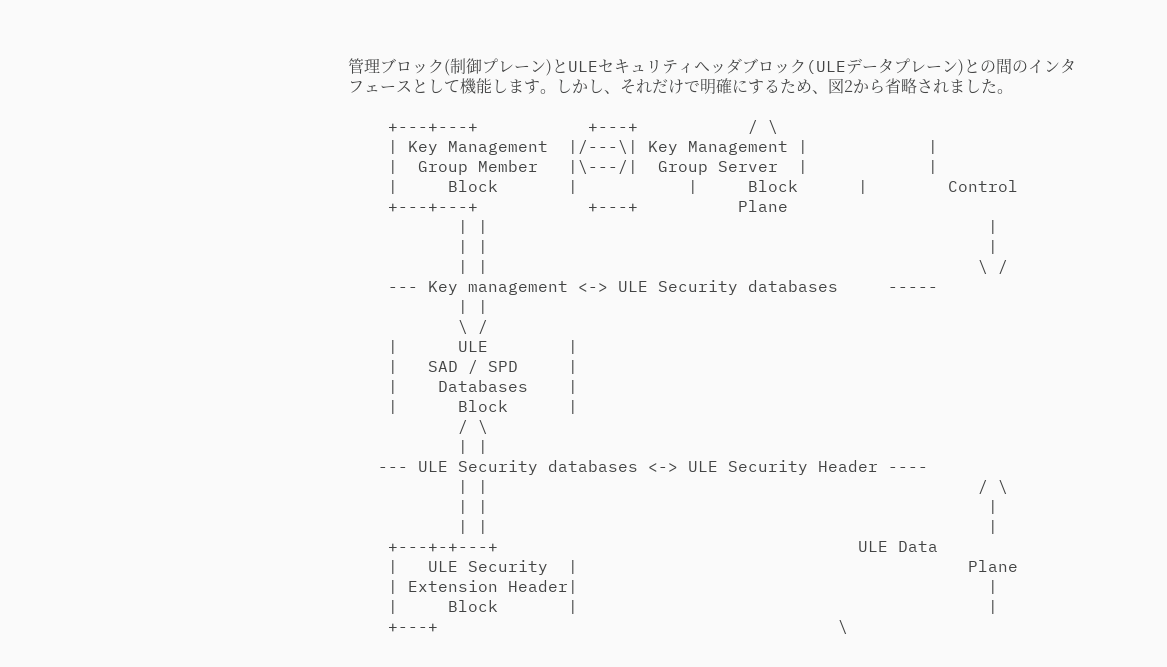管理ブロック(制御プレーン)とULEセキュリティヘッダブロック(ULEデータプレーン)との間のインタフェースとして機能します。しかし、それだけで明確にするため、図2から省略されました。

    +---+---+           +---+           / \
    | Key Management  |/---\| Key Management |            |
    |  Group Member   |\---/|  Group Server  |            |
    |     Block       |           |     Block      |        Control
    +---+---+           +---+          Plane
           | |                                                  |
           | |                                                  |
           | |                                                 \ /
    --- Key management <-> ULE Security databases     -----
           | |
           \ /
    |      ULE        |
    |   SAD / SPD     |
    |    Databases    |
    |      Block      |
           / \
           | |
   --- ULE Security databases <-> ULE Security Header ----
           | |                                                 / \
           | |                                                  |
           | |                                                  |
    +---+-+---+                                    ULE Data
    |   ULE Security  |                                       Plane
    | Extension Header|                                         |
    |     Block       |                                         |
    +---+                                        \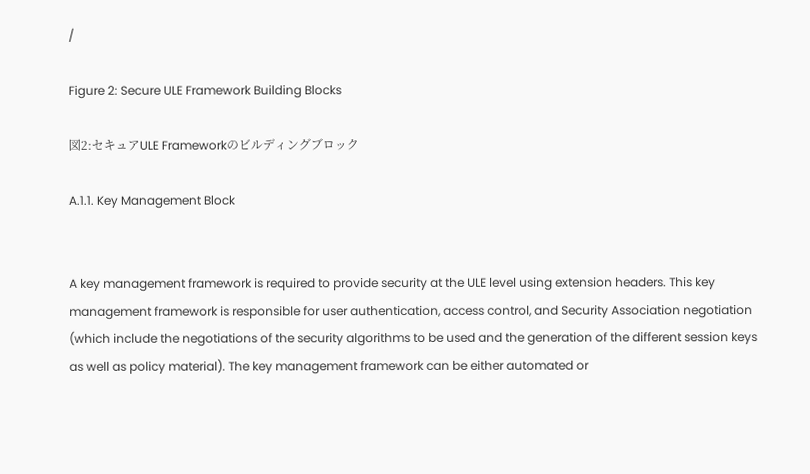/

Figure 2: Secure ULE Framework Building Blocks

図2:セキュアULE Frameworkのビルディングブロック

A.1.1. Key Management Block


A key management framework is required to provide security at the ULE level using extension headers. This key management framework is responsible for user authentication, access control, and Security Association negotiation (which include the negotiations of the security algorithms to be used and the generation of the different session keys as well as policy material). The key management framework can be either automated or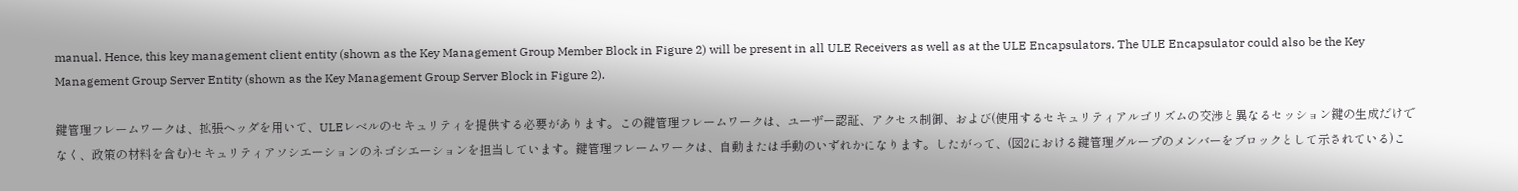manual. Hence, this key management client entity (shown as the Key Management Group Member Block in Figure 2) will be present in all ULE Receivers as well as at the ULE Encapsulators. The ULE Encapsulator could also be the Key Management Group Server Entity (shown as the Key Management Group Server Block in Figure 2).

鍵管理フレームワークは、拡張ヘッダを用いて、ULEレベルのセキュリティを提供する必要があります。この鍵管理フレームワークは、ユーザー認証、アクセス制御、および(使用するセキュリティアルゴリズムの交渉と異なるセッション鍵の生成だけでなく、政策の材料を含む)セキュリティアソシエーションのネゴシエーションを担当しています。鍵管理フレームワークは、自動または手動のいずれかになります。したがって、(図2における鍵管理グループのメンバーをブロックとして示されている)こ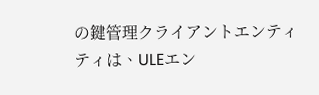の鍵管理クライアントエンティティは、ULEエン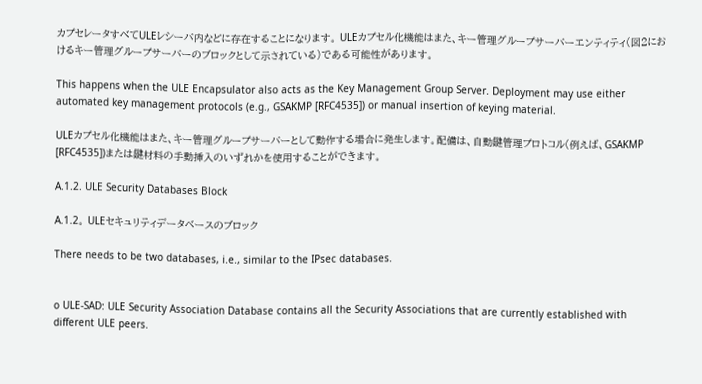カプセレータすべてULEレシーバ内などに存在することになります。 ULEカプセル化機能はまた、キー管理グループサーバーエンティティ(図2におけるキー管理グループサーバーのブロックとして示されている)である可能性があります。

This happens when the ULE Encapsulator also acts as the Key Management Group Server. Deployment may use either automated key management protocols (e.g., GSAKMP [RFC4535]) or manual insertion of keying material.

ULEカプセル化機能はまた、キー管理グループサーバーとして動作する場合に発生します。配備は、自動鍵管理プロトコル(例えば、GSAKMP [RFC4535])または鍵材料の手動挿入のいずれかを使用することができます。

A.1.2. ULE Security Databases Block

A.1.2。 ULEセキュリティデータベースのブロック

There needs to be two databases, i.e., similar to the IPsec databases.


o ULE-SAD: ULE Security Association Database contains all the Security Associations that are currently established with different ULE peers.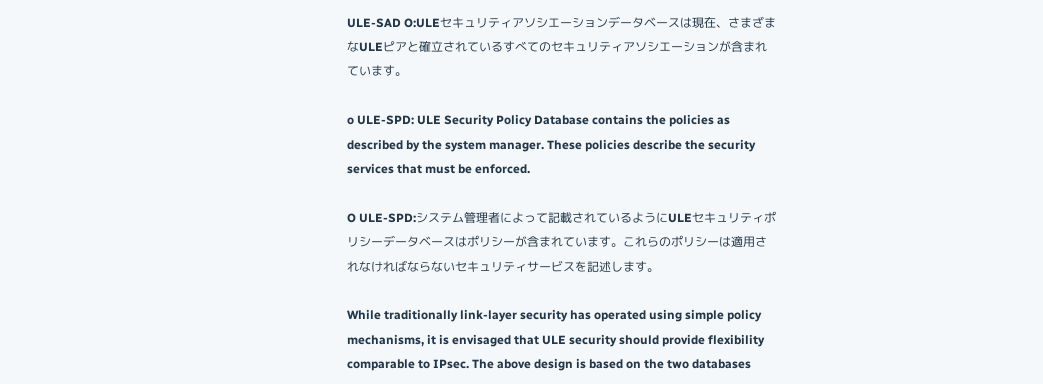ULE-SAD O:ULEセキュリティアソシエーションデータベースは現在、さまざまなULEピアと確立されているすべてのセキュリティアソシエーションが含まれています。

o ULE-SPD: ULE Security Policy Database contains the policies as described by the system manager. These policies describe the security services that must be enforced.

O ULE-SPD:システム管理者によって記載されているようにULEセキュリティポリシーデータベースはポリシーが含まれています。これらのポリシーは適用されなければならないセキュリティサービスを記述します。

While traditionally link-layer security has operated using simple policy mechanisms, it is envisaged that ULE security should provide flexibility comparable to IPsec. The above design is based on the two databases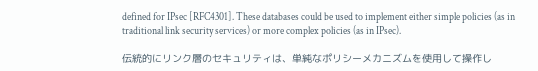defined for IPsec [RFC4301]. These databases could be used to implement either simple policies (as in traditional link security services) or more complex policies (as in IPsec).

伝統的にリンク層のセキュリティは、単純なポリシーメカニズムを使用して操作し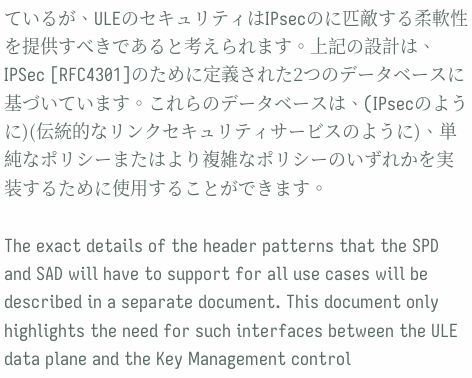ているが、ULEのセキュリティはIPsecのに匹敵する柔軟性を提供すべきであると考えられます。上記の設計は、IPSec [RFC4301]のために定義された2つのデータベースに基づいています。これらのデータベースは、(IPsecのように)(伝統的なリンクセキュリティサービスのように)、単純なポリシーまたはより複雑なポリシーのいずれかを実装するために使用することができます。

The exact details of the header patterns that the SPD and SAD will have to support for all use cases will be described in a separate document. This document only highlights the need for such interfaces between the ULE data plane and the Key Management control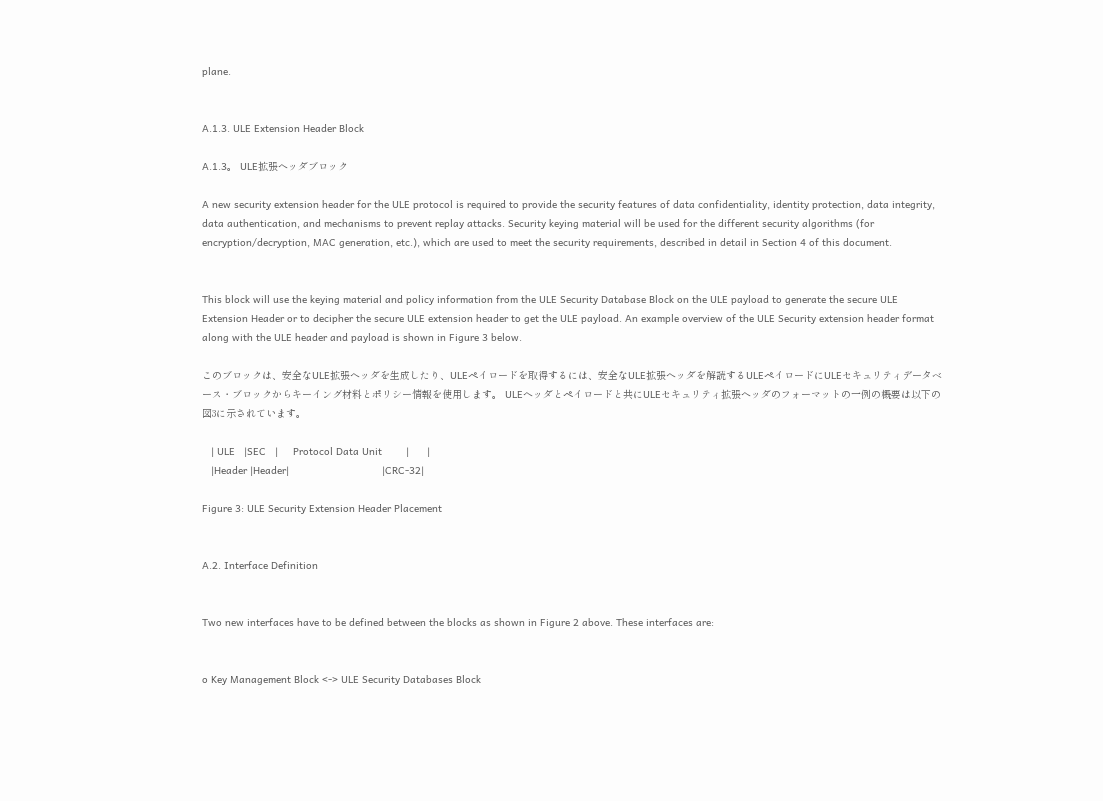plane.


A.1.3. ULE Extension Header Block

A.1.3。 ULE拡張ヘッダブロック

A new security extension header for the ULE protocol is required to provide the security features of data confidentiality, identity protection, data integrity, data authentication, and mechanisms to prevent replay attacks. Security keying material will be used for the different security algorithms (for encryption/decryption, MAC generation, etc.), which are used to meet the security requirements, described in detail in Section 4 of this document.


This block will use the keying material and policy information from the ULE Security Database Block on the ULE payload to generate the secure ULE Extension Header or to decipher the secure ULE extension header to get the ULE payload. An example overview of the ULE Security extension header format along with the ULE header and payload is shown in Figure 3 below.

このブロックは、安全なULE拡張ヘッダを生成したり、ULEペイロードを取得するには、安全なULE拡張ヘッダを解読するULEペイロードにULEセキュリティデータベース・ブロックからキーイング材料とポリシー情報を使用します。 ULEヘッダとペイロードと共にULEセキュリティ拡張ヘッダのフォーマットの一例の概要は以下の図3に示されています。

   | ULE   |SEC   |     Protocol Data Unit        |      |
   |Header |Header|                               |CRC-32|

Figure 3: ULE Security Extension Header Placement


A.2. Interface Definition


Two new interfaces have to be defined between the blocks as shown in Figure 2 above. These interfaces are:


o Key Management Block <-> ULE Security Databases Block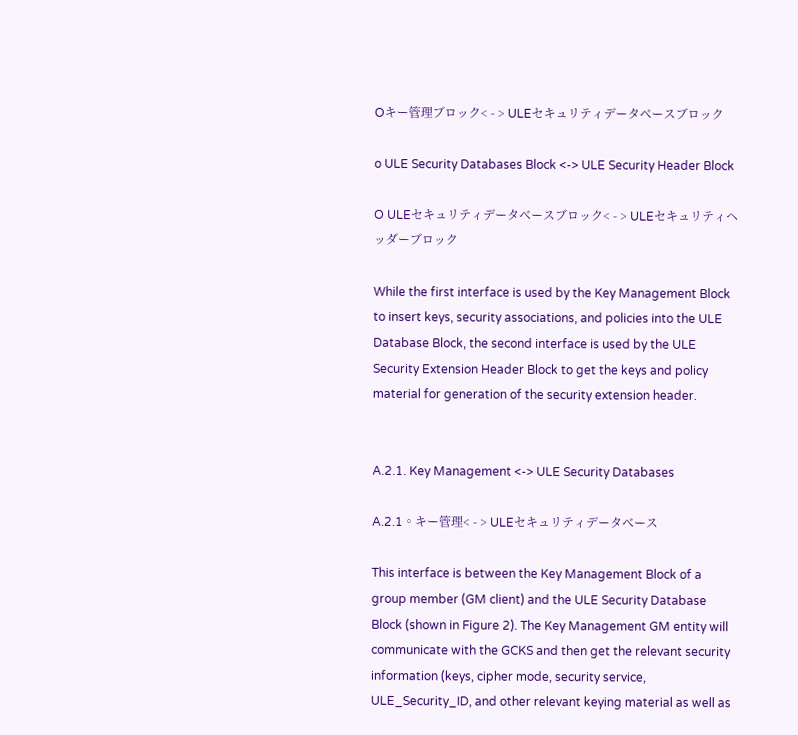Oキー管理ブロック< - > ULEセキュリティデータベースブロック

o ULE Security Databases Block <-> ULE Security Header Block

O ULEセキュリティデータベースブロック< - > ULEセキュリティヘッダーブロック

While the first interface is used by the Key Management Block to insert keys, security associations, and policies into the ULE Database Block, the second interface is used by the ULE Security Extension Header Block to get the keys and policy material for generation of the security extension header.


A.2.1. Key Management <-> ULE Security Databases

A.2.1。キー管理< - > ULEセキュリティデータベース

This interface is between the Key Management Block of a group member (GM client) and the ULE Security Database Block (shown in Figure 2). The Key Management GM entity will communicate with the GCKS and then get the relevant security information (keys, cipher mode, security service, ULE_Security_ID, and other relevant keying material as well as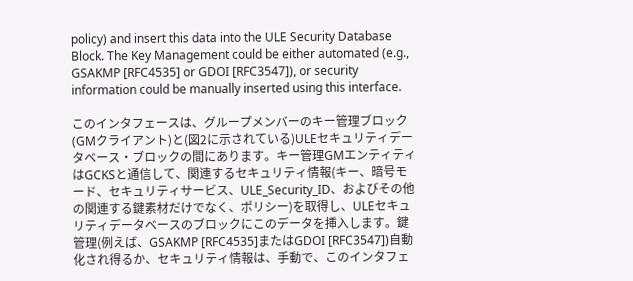policy) and insert this data into the ULE Security Database Block. The Key Management could be either automated (e.g., GSAKMP [RFC4535] or GDOI [RFC3547]), or security information could be manually inserted using this interface.

このインタフェースは、グループメンバーのキー管理ブロック(GMクライアント)と(図2に示されている)ULEセキュリティデータベース・ブロックの間にあります。キー管理GMエンティティはGCKSと通信して、関連するセキュリティ情報(キー、暗号モード、セキュリティサービス、ULE_Security_ID、およびその他の関連する鍵素材だけでなく、ポリシー)を取得し、ULEセキュリティデータベースのブロックにこのデータを挿入します。鍵管理(例えば、GSAKMP [RFC4535]またはGDOI [RFC3547])自動化され得るか、セキュリティ情報は、手動で、このインタフェ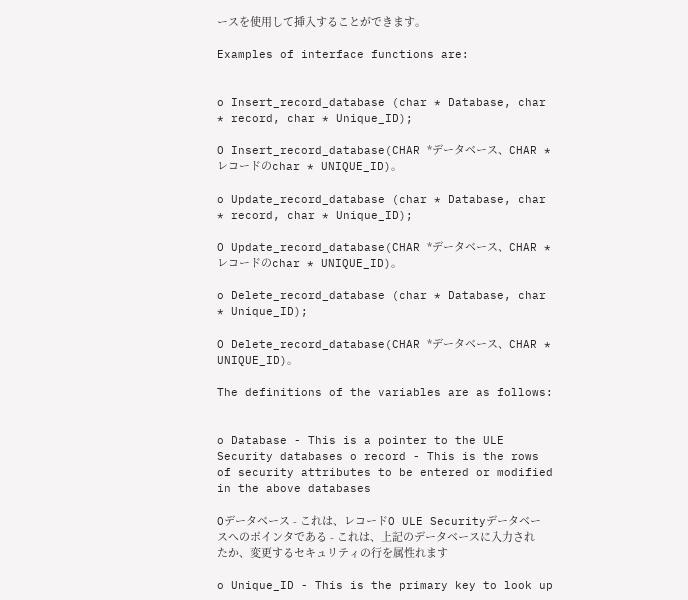ースを使用して挿入することができます。

Examples of interface functions are:


o Insert_record_database (char * Database, char * record, char * Unique_ID);

O Insert_record_database(CHAR *データベース、CHAR *レコードのchar * UNIQUE_ID)。

o Update_record_database (char * Database, char * record, char * Unique_ID);

O Update_record_database(CHAR *データベース、CHAR *レコードのchar * UNIQUE_ID)。

o Delete_record_database (char * Database, char * Unique_ID);

O Delete_record_database(CHAR *データベース、CHAR * UNIQUE_ID)。

The definitions of the variables are as follows:


o Database - This is a pointer to the ULE Security databases o record - This is the rows of security attributes to be entered or modified in the above databases

Oデータベース - これは、レコードO ULE Securityデータベースへのポインタである - これは、上記のデータベースに入力されたか、変更するセキュリティの行を属性れます

o Unique_ID - This is the primary key to look up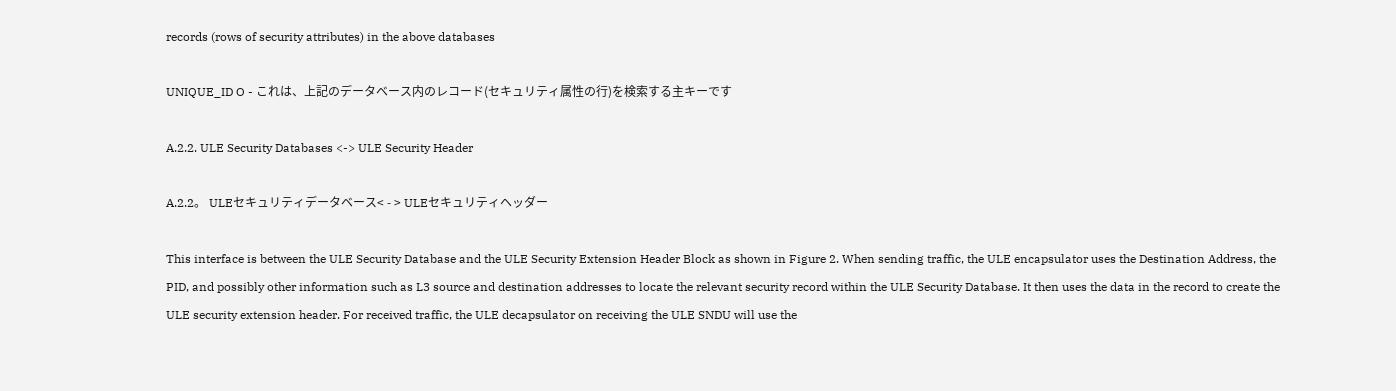records (rows of security attributes) in the above databases

UNIQUE_ID O - これは、上記のデータベース内のレコード(セキュリティ属性の行)を検索する主キーです

A.2.2. ULE Security Databases <-> ULE Security Header

A.2.2。 ULEセキュリティデータベース< - > ULEセキュリティヘッダー

This interface is between the ULE Security Database and the ULE Security Extension Header Block as shown in Figure 2. When sending traffic, the ULE encapsulator uses the Destination Address, the PID, and possibly other information such as L3 source and destination addresses to locate the relevant security record within the ULE Security Database. It then uses the data in the record to create the ULE security extension header. For received traffic, the ULE decapsulator on receiving the ULE SNDU will use the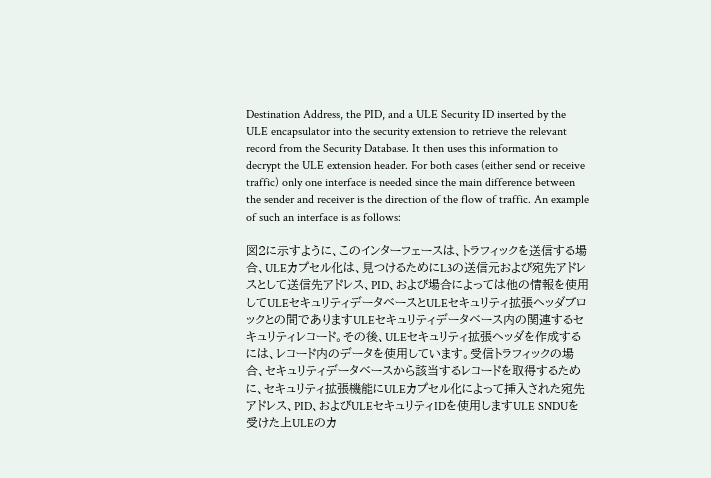Destination Address, the PID, and a ULE Security ID inserted by the ULE encapsulator into the security extension to retrieve the relevant record from the Security Database. It then uses this information to decrypt the ULE extension header. For both cases (either send or receive traffic) only one interface is needed since the main difference between the sender and receiver is the direction of the flow of traffic. An example of such an interface is as follows:

図2に示すように、このインターフェースは、トラフィックを送信する場合、ULEカプセル化は、見つけるためにL3の送信元および宛先アドレスとして送信先アドレス、PID、および場合によっては他の情報を使用してULEセキュリティデータベースとULEセキュリティ拡張ヘッダブロックとの間でありますULEセキュリティデータベース内の関連するセキュリティレコード。その後、ULEセキュリティ拡張ヘッダを作成するには、レコード内のデータを使用しています。受信トラフィックの場合、セキュリティデータベースから該当するレコードを取得するために、セキュリティ拡張機能にULEカプセル化によって挿入された宛先アドレス、PID、およびULEセキュリティIDを使用しますULE SNDUを受けた上ULEのカ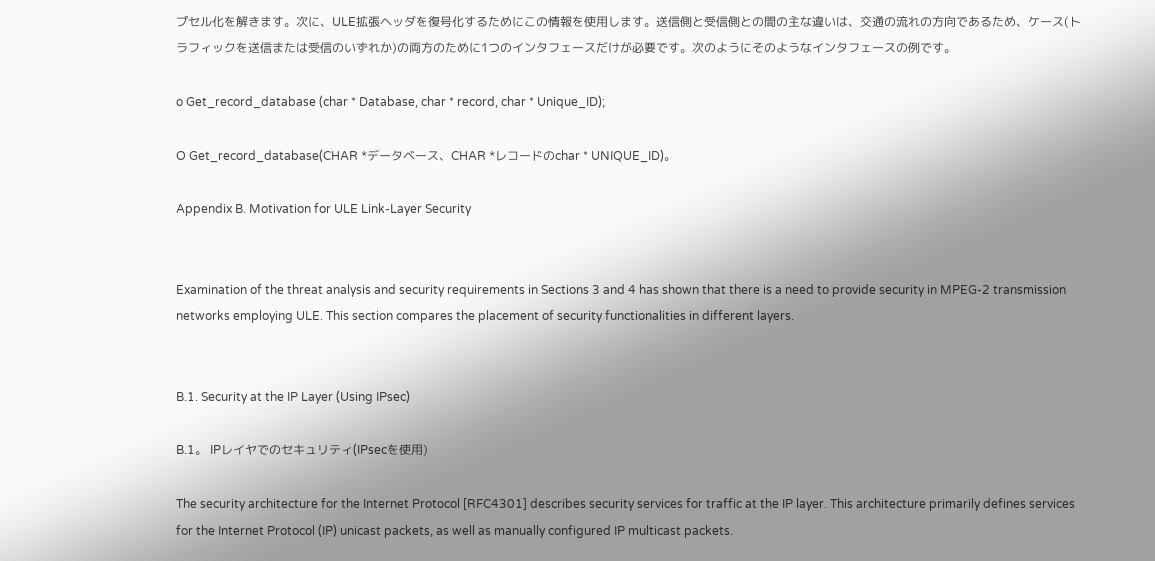プセル化を解きます。次に、ULE拡張ヘッダを復号化するためにこの情報を使用します。送信側と受信側との間の主な違いは、交通の流れの方向であるため、ケース(トラフィックを送信または受信のいずれか)の両方のために1つのインタフェースだけが必要です。次のようにそのようなインタフェースの例です。

o Get_record_database (char * Database, char * record, char * Unique_ID);

O Get_record_database(CHAR *データベース、CHAR *レコードのchar * UNIQUE_ID)。

Appendix B. Motivation for ULE Link-Layer Security


Examination of the threat analysis and security requirements in Sections 3 and 4 has shown that there is a need to provide security in MPEG-2 transmission networks employing ULE. This section compares the placement of security functionalities in different layers.


B.1. Security at the IP Layer (Using IPsec)

B.1。 IPレイヤでのセキュリティ(IPsecを使用)

The security architecture for the Internet Protocol [RFC4301] describes security services for traffic at the IP layer. This architecture primarily defines services for the Internet Protocol (IP) unicast packets, as well as manually configured IP multicast packets.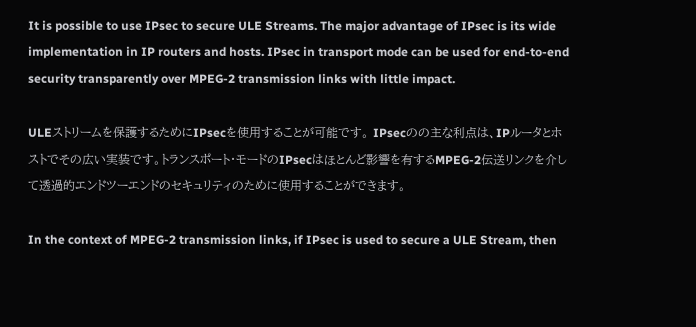It is possible to use IPsec to secure ULE Streams. The major advantage of IPsec is its wide implementation in IP routers and hosts. IPsec in transport mode can be used for end-to-end security transparently over MPEG-2 transmission links with little impact.

ULEストリームを保護するためにIPsecを使用することが可能です。 IPsecのの主な利点は、IPルータとホストでその広い実装です。トランスポート・モードのIPsecはほとんど影響を有するMPEG-2伝送リンクを介して透過的エンドツーエンドのセキュリティのために使用することができます。

In the context of MPEG-2 transmission links, if IPsec is used to secure a ULE Stream, then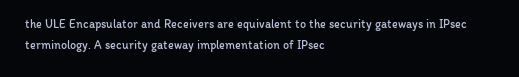the ULE Encapsulator and Receivers are equivalent to the security gateways in IPsec terminology. A security gateway implementation of IPsec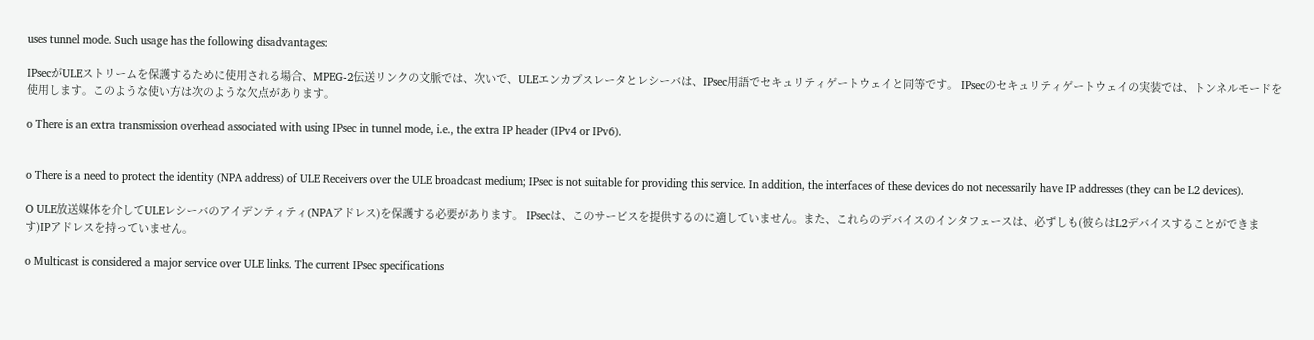uses tunnel mode. Such usage has the following disadvantages:

IPsecがULEストリームを保護するために使用される場合、MPEG-2伝送リンクの文脈では、次いで、ULEエンカプスレータとレシーバは、IPsec用語でセキュリティゲートウェイと同等です。 IPsecのセキュリティゲートウェイの実装では、トンネルモードを使用します。このような使い方は次のような欠点があります。

o There is an extra transmission overhead associated with using IPsec in tunnel mode, i.e., the extra IP header (IPv4 or IPv6).


o There is a need to protect the identity (NPA address) of ULE Receivers over the ULE broadcast medium; IPsec is not suitable for providing this service. In addition, the interfaces of these devices do not necessarily have IP addresses (they can be L2 devices).

O ULE放送媒体を介してULEレシーバのアイデンティティ(NPAアドレス)を保護する必要があります。 IPsecは、このサービスを提供するのに適していません。また、これらのデバイスのインタフェースは、必ずしも(彼らはL2デバイスすることができます)IPアドレスを持っていません。

o Multicast is considered a major service over ULE links. The current IPsec specifications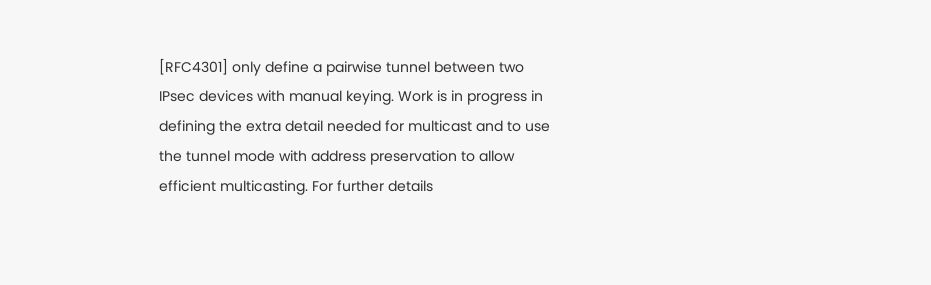[RFC4301] only define a pairwise tunnel between two IPsec devices with manual keying. Work is in progress in defining the extra detail needed for multicast and to use the tunnel mode with address preservation to allow efficient multicasting. For further details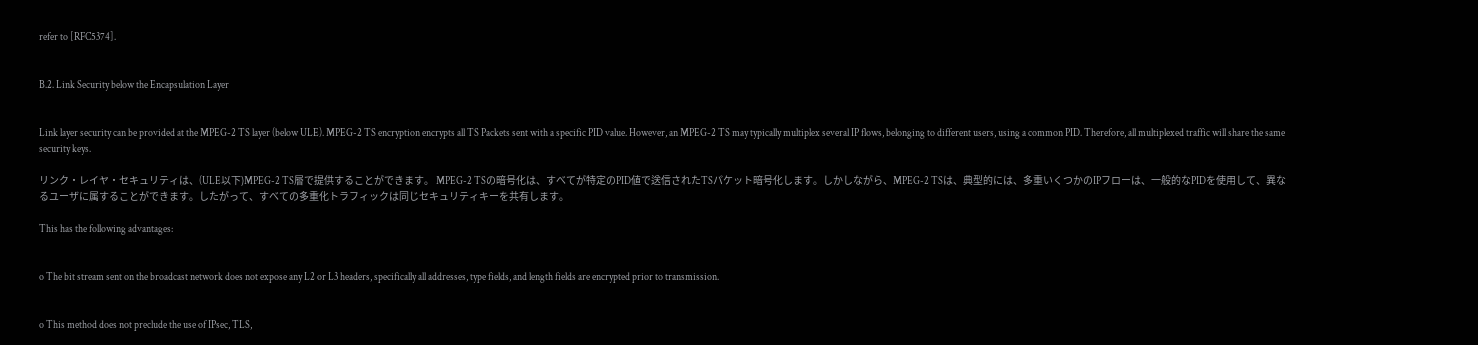refer to [RFC5374].


B.2. Link Security below the Encapsulation Layer


Link layer security can be provided at the MPEG-2 TS layer (below ULE). MPEG-2 TS encryption encrypts all TS Packets sent with a specific PID value. However, an MPEG-2 TS may typically multiplex several IP flows, belonging to different users, using a common PID. Therefore, all multiplexed traffic will share the same security keys.

リンク・レイヤ・セキュリティは、(ULE以下)MPEG-2 TS層で提供することができます。 MPEG-2 TSの暗号化は、すべてが特定のPID値で送信されたTSパケット暗号化します。しかしながら、MPEG-2 TSは、典型的には、多重いくつかのIPフローは、一般的なPIDを使用して、異なるユーザに属することができます。したがって、すべての多重化トラフィックは同じセキュリティキーを共有します。

This has the following advantages:


o The bit stream sent on the broadcast network does not expose any L2 or L3 headers, specifically all addresses, type fields, and length fields are encrypted prior to transmission.


o This method does not preclude the use of IPsec, TLS,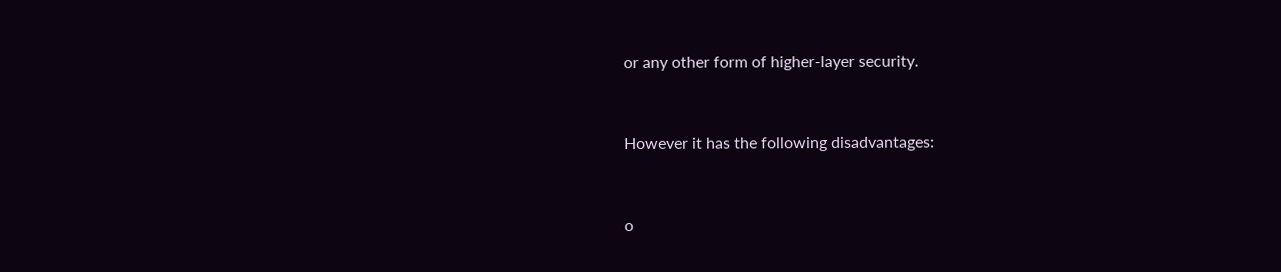or any other form of higher-layer security.


However it has the following disadvantages:


o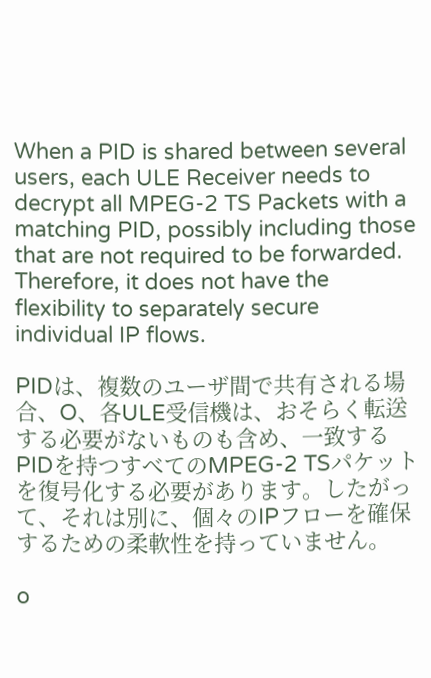When a PID is shared between several users, each ULE Receiver needs to decrypt all MPEG-2 TS Packets with a matching PID, possibly including those that are not required to be forwarded. Therefore, it does not have the flexibility to separately secure individual IP flows.

PIDは、複数のユーザ間で共有される場合、O、各ULE受信機は、おそらく転送する必要がないものも含め、一致するPIDを持つすべてのMPEG-2 TSパケットを復号化する必要があります。したがって、それは別に、個々のIPフローを確保するための柔軟性を持っていません。

o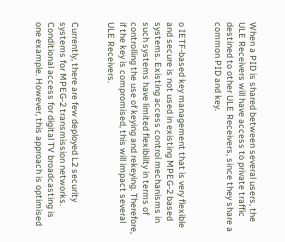When a PID is shared between several users, the ULE Receivers will have access to private traffic destined to other ULE Receivers, since they share a common PID and key.


o IETF-based key management that is very flexible and secure is not used in existing MPEG-2 based systems. Existing access control mechanisms in such systems have limited flexibility in terms of controlling the use of keying and rekeying. Therefore, if the key is compromised, this will impact several ULE Receivers.


Currently, there are few deployed L2 security systems for MPEG-2 transmission networks. Conditional access for digital TV broadcasting is one example. However, this approach is optimised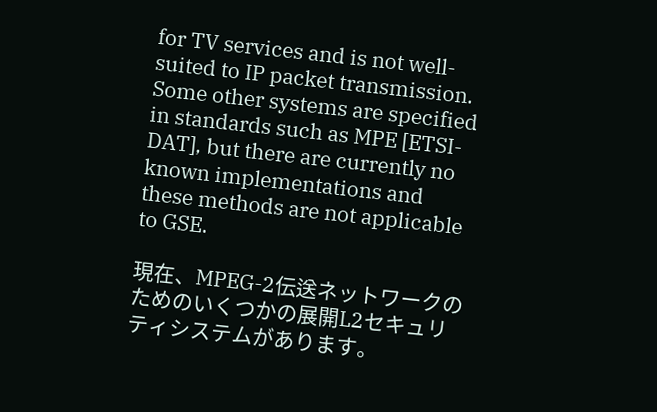for TV services and is not well-suited to IP packet transmission. Some other systems are specified in standards such as MPE [ETSI-DAT], but there are currently no known implementations and these methods are not applicable to GSE.

現在、MPEG-2伝送ネットワークのためのいくつかの展開L2セキュリティシステムがあります。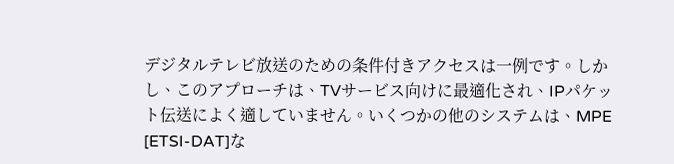デジタルテレビ放送のための条件付きアクセスは一例です。しかし、このアプローチは、TVサービス向けに最適化され、IPパケット伝送によく適していません。いくつかの他のシステムは、MPE [ETSI-DAT]な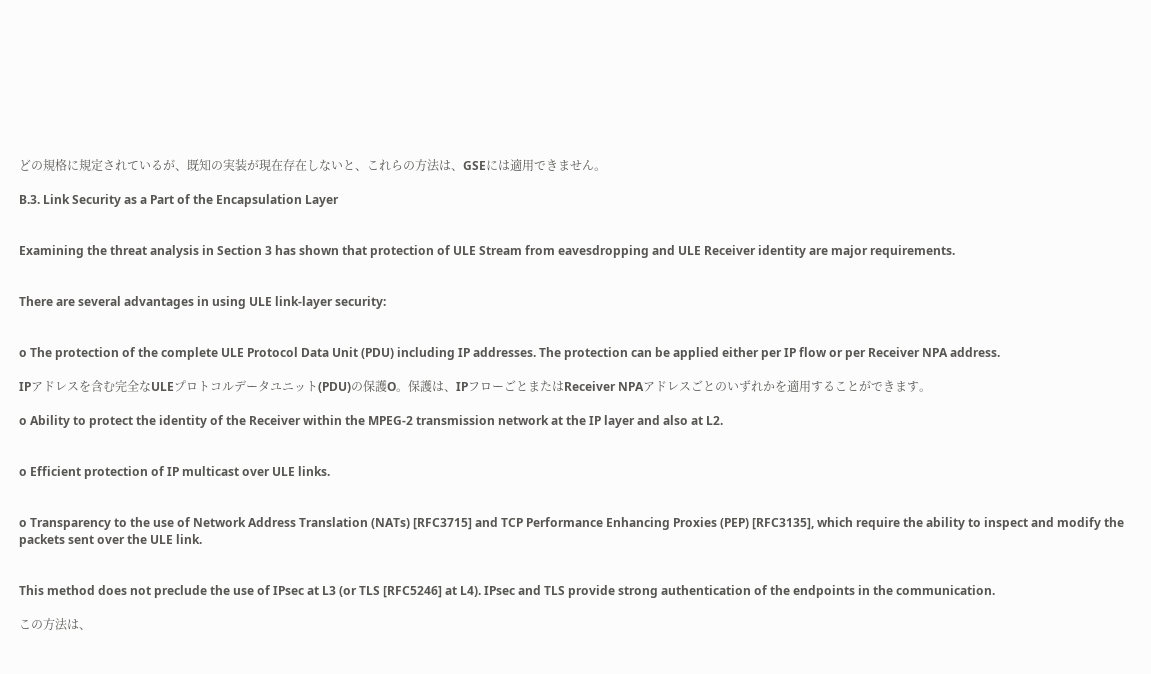どの規格に規定されているが、既知の実装が現在存在しないと、これらの方法は、GSEには適用できません。

B.3. Link Security as a Part of the Encapsulation Layer


Examining the threat analysis in Section 3 has shown that protection of ULE Stream from eavesdropping and ULE Receiver identity are major requirements.


There are several advantages in using ULE link-layer security:


o The protection of the complete ULE Protocol Data Unit (PDU) including IP addresses. The protection can be applied either per IP flow or per Receiver NPA address.

IPアドレスを含む完全なULEプロトコルデータユニット(PDU)の保護O。保護は、IPフローごとまたはReceiver NPAアドレスごとのいずれかを適用することができます。

o Ability to protect the identity of the Receiver within the MPEG-2 transmission network at the IP layer and also at L2.


o Efficient protection of IP multicast over ULE links.


o Transparency to the use of Network Address Translation (NATs) [RFC3715] and TCP Performance Enhancing Proxies (PEP) [RFC3135], which require the ability to inspect and modify the packets sent over the ULE link.


This method does not preclude the use of IPsec at L3 (or TLS [RFC5246] at L4). IPsec and TLS provide strong authentication of the endpoints in the communication.

この方法は、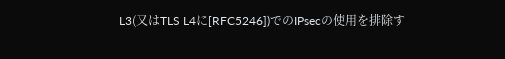L3(又はTLS L4に[RFC5246])でのIPsecの使用を排除す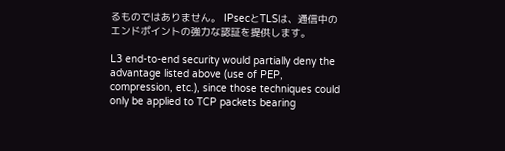るものではありません。 IPsecとTLSは、通信中のエンドポイントの強力な認証を提供します。

L3 end-to-end security would partially deny the advantage listed above (use of PEP, compression, etc.), since those techniques could only be applied to TCP packets bearing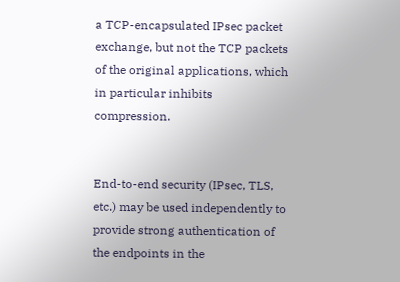a TCP-encapsulated IPsec packet exchange, but not the TCP packets of the original applications, which in particular inhibits compression.


End-to-end security (IPsec, TLS, etc.) may be used independently to provide strong authentication of the endpoints in the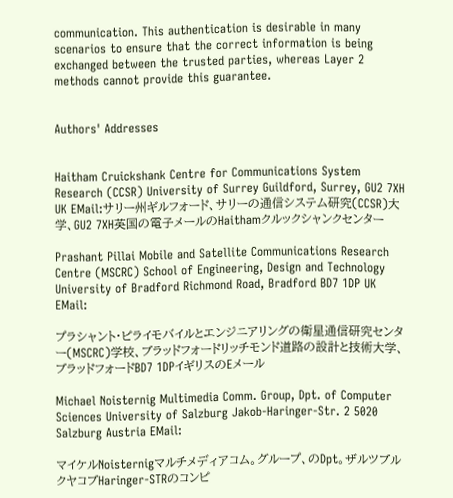communication. This authentication is desirable in many scenarios to ensure that the correct information is being exchanged between the trusted parties, whereas Layer 2 methods cannot provide this guarantee.


Authors' Addresses


Haitham Cruickshank Centre for Communications System Research (CCSR) University of Surrey Guildford, Surrey, GU2 7XH UK EMail:サリー州ギルフォード、サリーの通信システム研究(CCSR)大学、GU2 7XH英国の電子メールのHaithamクルックシャンクセンター

Prashant Pillai Mobile and Satellite Communications Research Centre (MSCRC) School of Engineering, Design and Technology University of Bradford Richmond Road, Bradford BD7 1DP UK EMail:

プラシャント・ピライモバイルとエンジニアリングの衛星通信研究センター(MSCRC)学校、ブラッドフォードリッチモンド道路の設計と技術大学、ブラッドフォードBD7 1DPイギリスのEメール

Michael Noisternig Multimedia Comm. Group, Dpt. of Computer Sciences University of Salzburg Jakob-Haringer-Str. 2 5020 Salzburg Austria EMail:

マイケルNoisternigマルチメディアコム。グループ、のDpt。ザルツブルクヤコブHaringer-STRのコンピ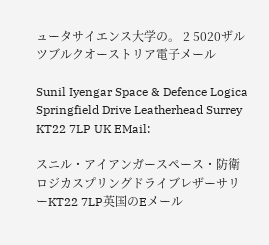ュータサイエンス大学の。 2 5020ザルツブルクオーストリア電子メール

Sunil Iyengar Space & Defence Logica Springfield Drive Leatherhead Surrey KT22 7LP UK EMail:

スニル・アイアンガースペース・防衛ロジカスプリングドライブレザーサリーKT22 7LP英国のEメール